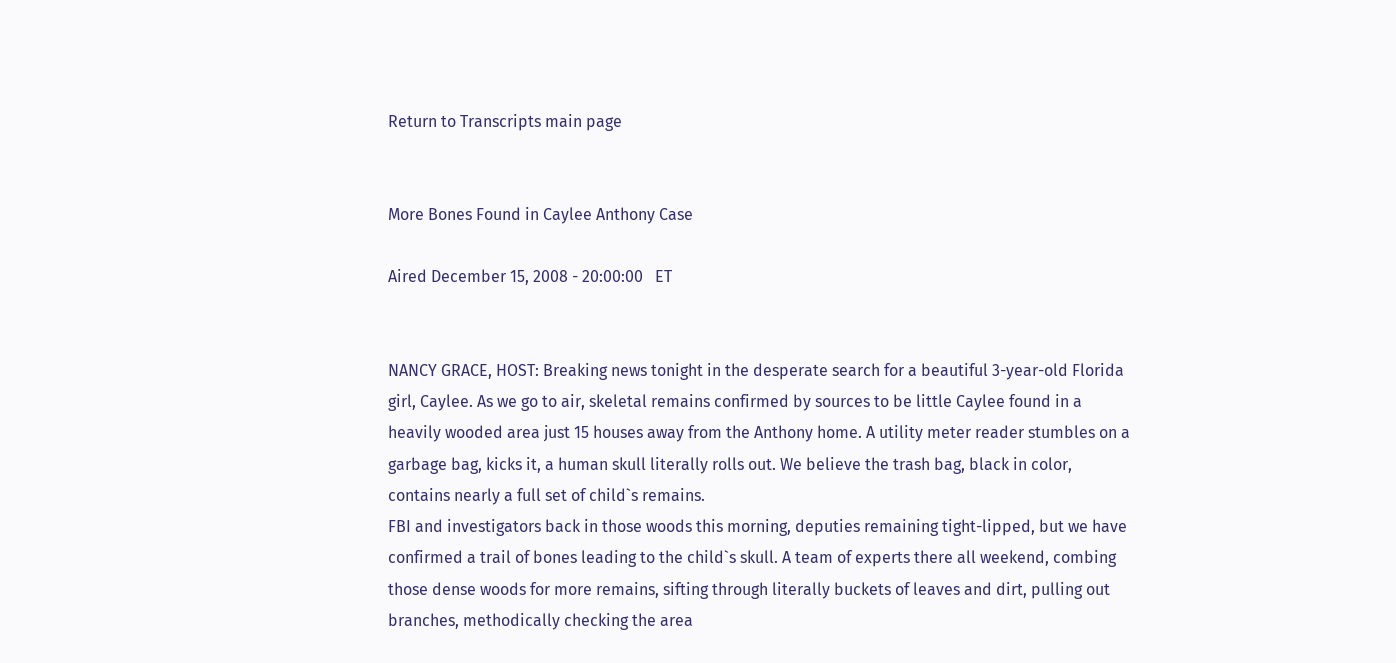Return to Transcripts main page


More Bones Found in Caylee Anthony Case

Aired December 15, 2008 - 20:00:00   ET


NANCY GRACE, HOST: Breaking news tonight in the desperate search for a beautiful 3-year-old Florida girl, Caylee. As we go to air, skeletal remains confirmed by sources to be little Caylee found in a heavily wooded area just 15 houses away from the Anthony home. A utility meter reader stumbles on a garbage bag, kicks it, a human skull literally rolls out. We believe the trash bag, black in color, contains nearly a full set of child`s remains.
FBI and investigators back in those woods this morning, deputies remaining tight-lipped, but we have confirmed a trail of bones leading to the child`s skull. A team of experts there all weekend, combing those dense woods for more remains, sifting through literally buckets of leaves and dirt, pulling out branches, methodically checking the area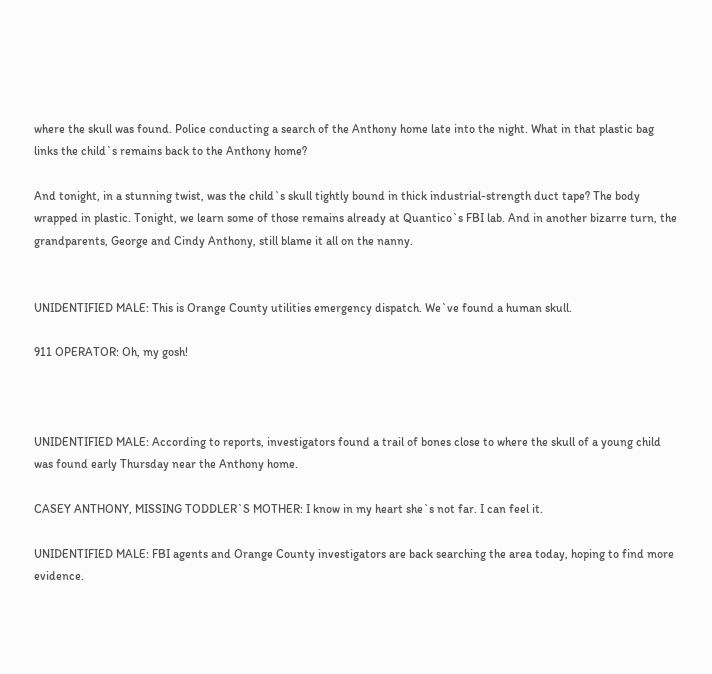where the skull was found. Police conducting a search of the Anthony home late into the night. What in that plastic bag links the child`s remains back to the Anthony home?

And tonight, in a stunning twist, was the child`s skull tightly bound in thick industrial-strength duct tape? The body wrapped in plastic. Tonight, we learn some of those remains already at Quantico`s FBI lab. And in another bizarre turn, the grandparents, George and Cindy Anthony, still blame it all on the nanny.


UNIDENTIFIED MALE: This is Orange County utilities emergency dispatch. We`ve found a human skull.

911 OPERATOR: Oh, my gosh!



UNIDENTIFIED MALE: According to reports, investigators found a trail of bones close to where the skull of a young child was found early Thursday near the Anthony home.

CASEY ANTHONY, MISSING TODDLER`S MOTHER: I know in my heart she`s not far. I can feel it.

UNIDENTIFIED MALE: FBI agents and Orange County investigators are back searching the area today, hoping to find more evidence.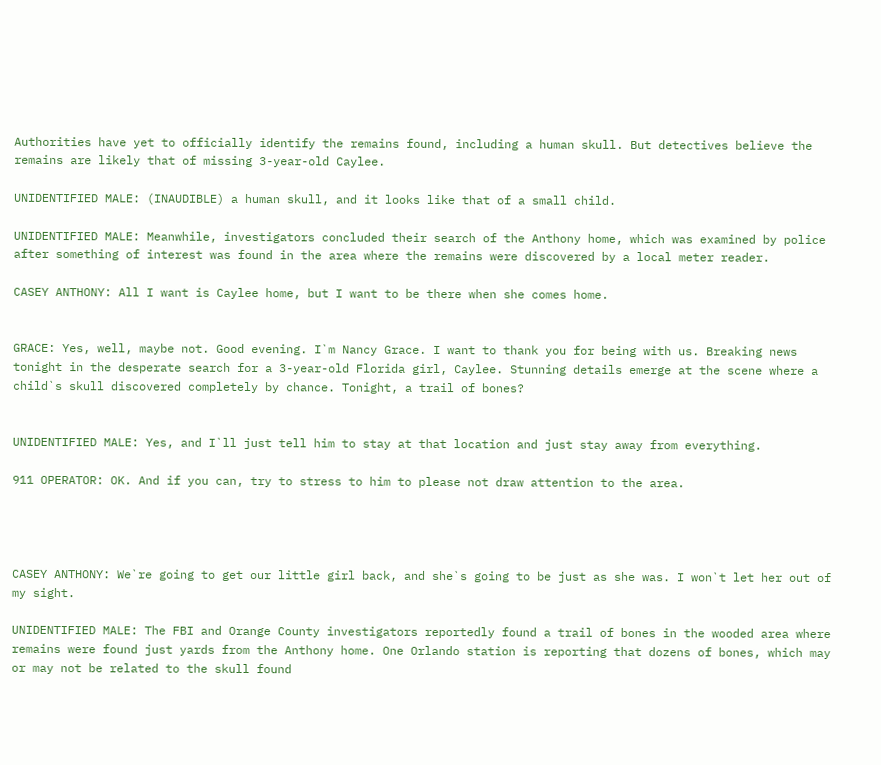Authorities have yet to officially identify the remains found, including a human skull. But detectives believe the remains are likely that of missing 3-year-old Caylee.

UNIDENTIFIED MALE: (INAUDIBLE) a human skull, and it looks like that of a small child.

UNIDENTIFIED MALE: Meanwhile, investigators concluded their search of the Anthony home, which was examined by police after something of interest was found in the area where the remains were discovered by a local meter reader.

CASEY ANTHONY: All I want is Caylee home, but I want to be there when she comes home.


GRACE: Yes, well, maybe not. Good evening. I`m Nancy Grace. I want to thank you for being with us. Breaking news tonight in the desperate search for a 3-year-old Florida girl, Caylee. Stunning details emerge at the scene where a child`s skull discovered completely by chance. Tonight, a trail of bones?


UNIDENTIFIED MALE: Yes, and I`ll just tell him to stay at that location and just stay away from everything.

911 OPERATOR: OK. And if you can, try to stress to him to please not draw attention to the area.




CASEY ANTHONY: We`re going to get our little girl back, and she`s going to be just as she was. I won`t let her out of my sight.

UNIDENTIFIED MALE: The FBI and Orange County investigators reportedly found a trail of bones in the wooded area where remains were found just yards from the Anthony home. One Orlando station is reporting that dozens of bones, which may or may not be related to the skull found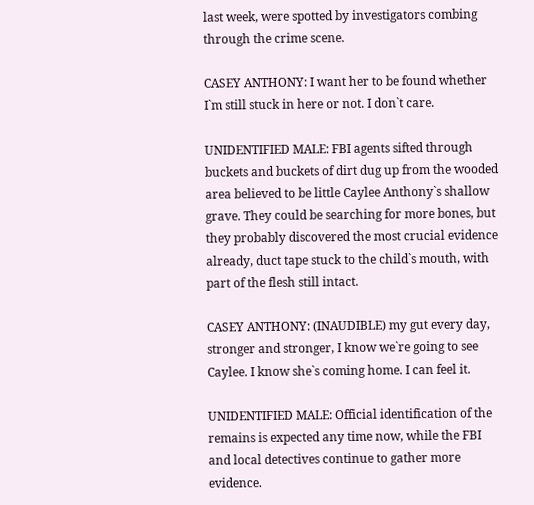last week, were spotted by investigators combing through the crime scene.

CASEY ANTHONY: I want her to be found whether I`m still stuck in here or not. I don`t care.

UNIDENTIFIED MALE: FBI agents sifted through buckets and buckets of dirt dug up from the wooded area believed to be little Caylee Anthony`s shallow grave. They could be searching for more bones, but they probably discovered the most crucial evidence already, duct tape stuck to the child`s mouth, with part of the flesh still intact.

CASEY ANTHONY: (INAUDIBLE) my gut every day, stronger and stronger, I know we`re going to see Caylee. I know she`s coming home. I can feel it.

UNIDENTIFIED MALE: Official identification of the remains is expected any time now, while the FBI and local detectives continue to gather more evidence.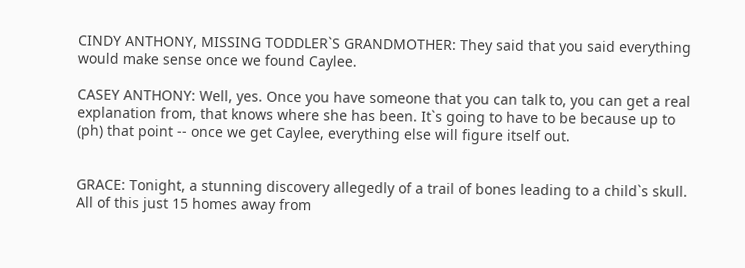CINDY ANTHONY, MISSING TODDLER`S GRANDMOTHER: They said that you said everything would make sense once we found Caylee.

CASEY ANTHONY: Well, yes. Once you have someone that you can talk to, you can get a real explanation from, that knows where she has been. It`s going to have to be because up to (ph) that point -- once we get Caylee, everything else will figure itself out.


GRACE: Tonight, a stunning discovery allegedly of a trail of bones leading to a child`s skull. All of this just 15 homes away from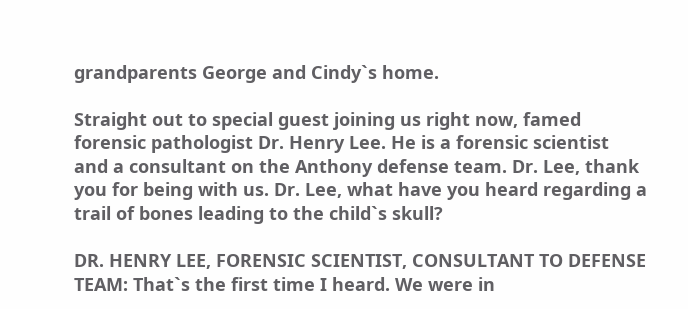grandparents George and Cindy`s home.

Straight out to special guest joining us right now, famed forensic pathologist Dr. Henry Lee. He is a forensic scientist and a consultant on the Anthony defense team. Dr. Lee, thank you for being with us. Dr. Lee, what have you heard regarding a trail of bones leading to the child`s skull?

DR. HENRY LEE, FORENSIC SCIENTIST, CONSULTANT TO DEFENSE TEAM: That`s the first time I heard. We were in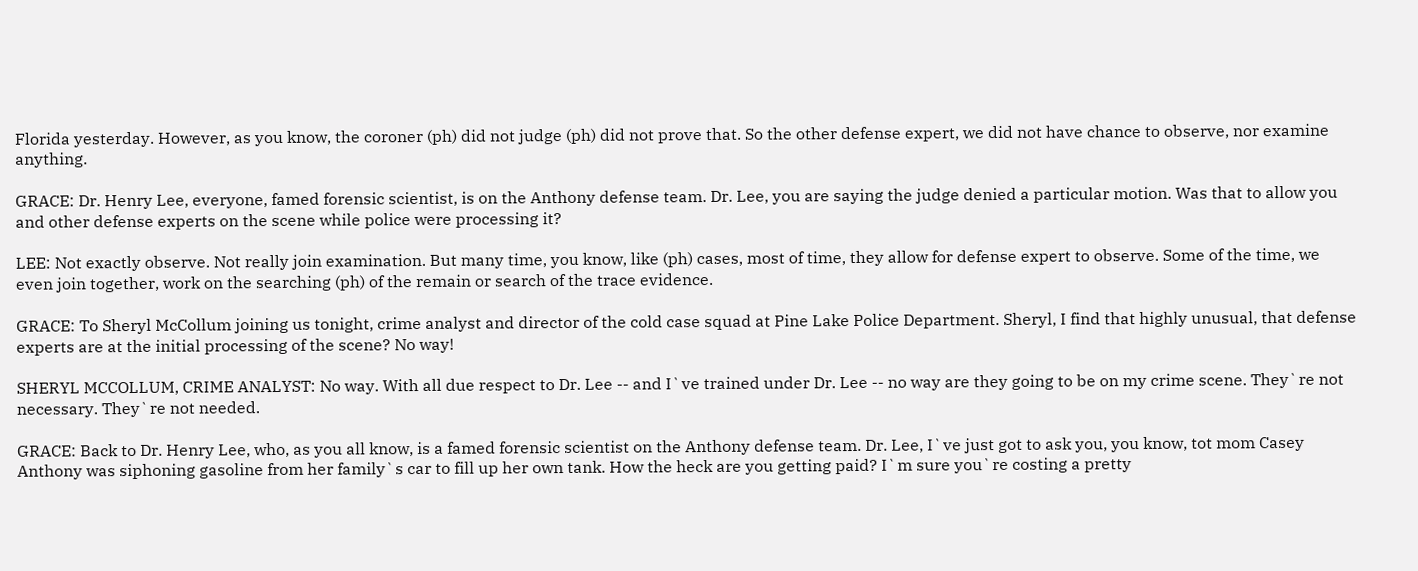Florida yesterday. However, as you know, the coroner (ph) did not judge (ph) did not prove that. So the other defense expert, we did not have chance to observe, nor examine anything.

GRACE: Dr. Henry Lee, everyone, famed forensic scientist, is on the Anthony defense team. Dr. Lee, you are saying the judge denied a particular motion. Was that to allow you and other defense experts on the scene while police were processing it?

LEE: Not exactly observe. Not really join examination. But many time, you know, like (ph) cases, most of time, they allow for defense expert to observe. Some of the time, we even join together, work on the searching (ph) of the remain or search of the trace evidence.

GRACE: To Sheryl McCollum joining us tonight, crime analyst and director of the cold case squad at Pine Lake Police Department. Sheryl, I find that highly unusual, that defense experts are at the initial processing of the scene? No way!

SHERYL MCCOLLUM, CRIME ANALYST: No way. With all due respect to Dr. Lee -- and I`ve trained under Dr. Lee -- no way are they going to be on my crime scene. They`re not necessary. They`re not needed.

GRACE: Back to Dr. Henry Lee, who, as you all know, is a famed forensic scientist on the Anthony defense team. Dr. Lee, I`ve just got to ask you, you know, tot mom Casey Anthony was siphoning gasoline from her family`s car to fill up her own tank. How the heck are you getting paid? I`m sure you`re costing a pretty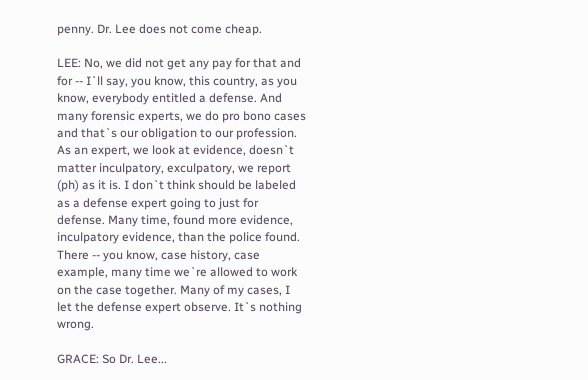penny. Dr. Lee does not come cheap.

LEE: No, we did not get any pay for that and for -- I`ll say, you know, this country, as you know, everybody entitled a defense. And many forensic experts, we do pro bono cases and that`s our obligation to our profession. As an expert, we look at evidence, doesn`t matter inculpatory, exculpatory, we report (ph) as it is. I don`t think should be labeled as a defense expert going to just for defense. Many time, found more evidence, inculpatory evidence, than the police found. There -- you know, case history, case example, many time we`re allowed to work on the case together. Many of my cases, I let the defense expert observe. It`s nothing wrong.

GRACE: So Dr. Lee...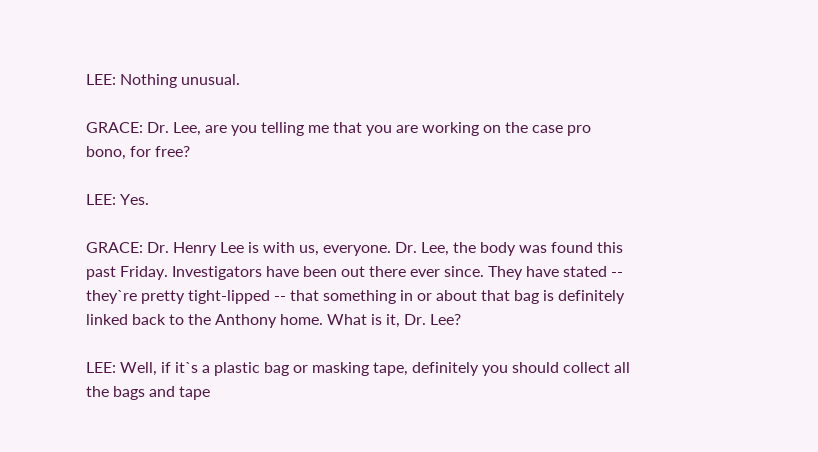LEE: Nothing unusual.

GRACE: Dr. Lee, are you telling me that you are working on the case pro bono, for free?

LEE: Yes.

GRACE: Dr. Henry Lee is with us, everyone. Dr. Lee, the body was found this past Friday. Investigators have been out there ever since. They have stated -- they`re pretty tight-lipped -- that something in or about that bag is definitely linked back to the Anthony home. What is it, Dr. Lee?

LEE: Well, if it`s a plastic bag or masking tape, definitely you should collect all the bags and tape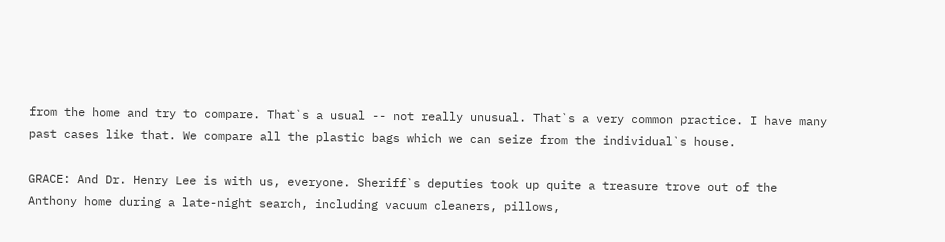from the home and try to compare. That`s a usual -- not really unusual. That`s a very common practice. I have many past cases like that. We compare all the plastic bags which we can seize from the individual`s house.

GRACE: And Dr. Henry Lee is with us, everyone. Sheriff`s deputies took up quite a treasure trove out of the Anthony home during a late-night search, including vacuum cleaners, pillows,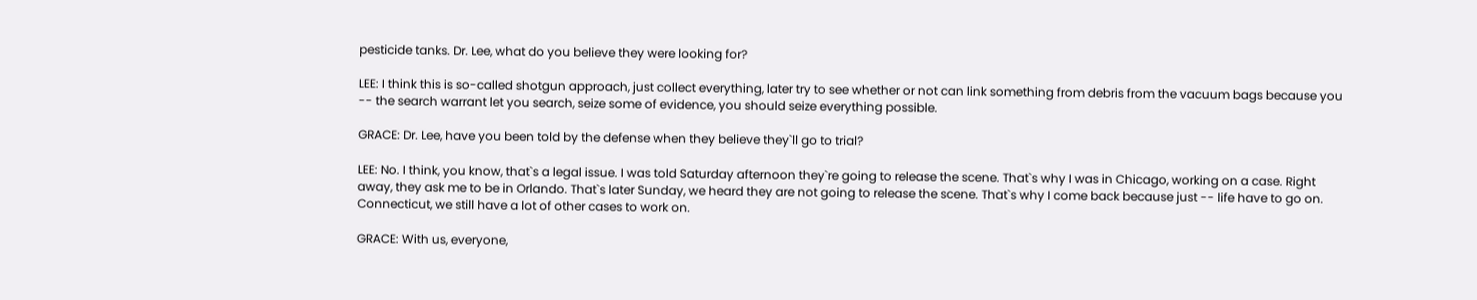pesticide tanks. Dr. Lee, what do you believe they were looking for?

LEE: I think this is so-called shotgun approach, just collect everything, later try to see whether or not can link something from debris from the vacuum bags because you -- the search warrant let you search, seize some of evidence, you should seize everything possible.

GRACE: Dr. Lee, have you been told by the defense when they believe they`ll go to trial?

LEE: No. I think, you know, that`s a legal issue. I was told Saturday afternoon they`re going to release the scene. That`s why I was in Chicago, working on a case. Right away, they ask me to be in Orlando. That`s later Sunday, we heard they are not going to release the scene. That`s why I come back because just -- life have to go on. Connecticut, we still have a lot of other cases to work on.

GRACE: With us, everyone,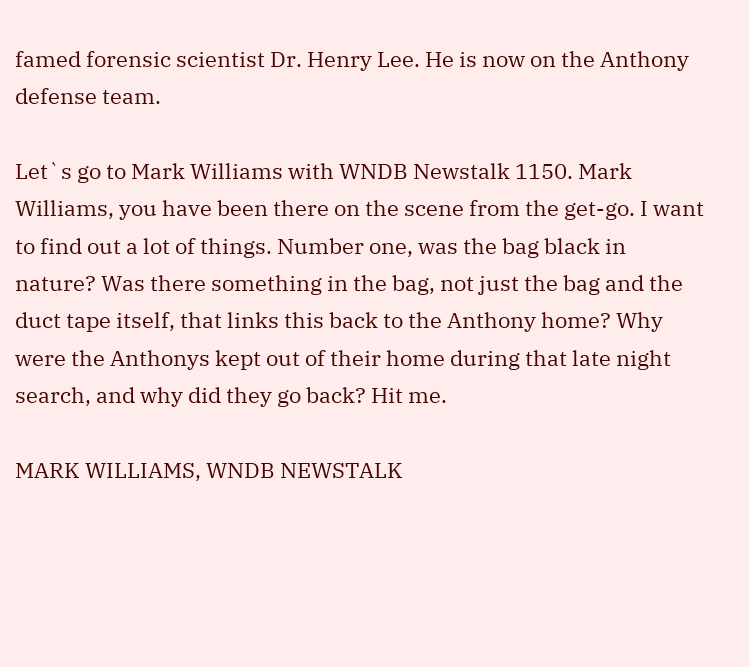famed forensic scientist Dr. Henry Lee. He is now on the Anthony defense team.

Let`s go to Mark Williams with WNDB Newstalk 1150. Mark Williams, you have been there on the scene from the get-go. I want to find out a lot of things. Number one, was the bag black in nature? Was there something in the bag, not just the bag and the duct tape itself, that links this back to the Anthony home? Why were the Anthonys kept out of their home during that late night search, and why did they go back? Hit me.

MARK WILLIAMS, WNDB NEWSTALK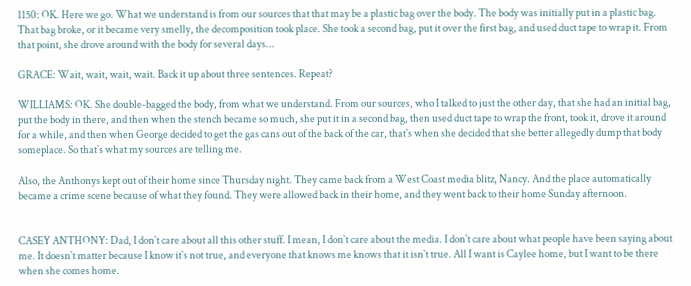1150: OK. Here we go. What we understand is from our sources that that may be a plastic bag over the body. The body was initially put in a plastic bag. That bag broke, or it became very smelly, the decomposition took place. She took a second bag, put it over the first bag, and used duct tape to wrap it. From that point, she drove around with the body for several days...

GRACE: Wait, wait, wait, wait. Back it up about three sentences. Repeat?

WILLIAMS: OK. She double-bagged the body, from what we understand. From our sources, who I talked to just the other day, that she had an initial bag, put the body in there, and then when the stench became so much, she put it in a second bag, then used duct tape to wrap the front, took it, drove it around for a while, and then when George decided to get the gas cans out of the back of the car, that`s when she decided that she better allegedly dump that body someplace. So that`s what my sources are telling me.

Also, the Anthonys kept out of their home since Thursday night. They came back from a West Coast media blitz, Nancy. And the place automatically became a crime scene because of what they found. They were allowed back in their home, and they went back to their home Sunday afternoon.


CASEY ANTHONY: Dad, I don`t care about all this other stuff. I mean, I don`t care about the media. I don`t care about what people have been saying about me. It doesn`t matter because I know it`s not true, and everyone that knows me knows that it isn`t true. All I want is Caylee home, but I want to be there when she comes home.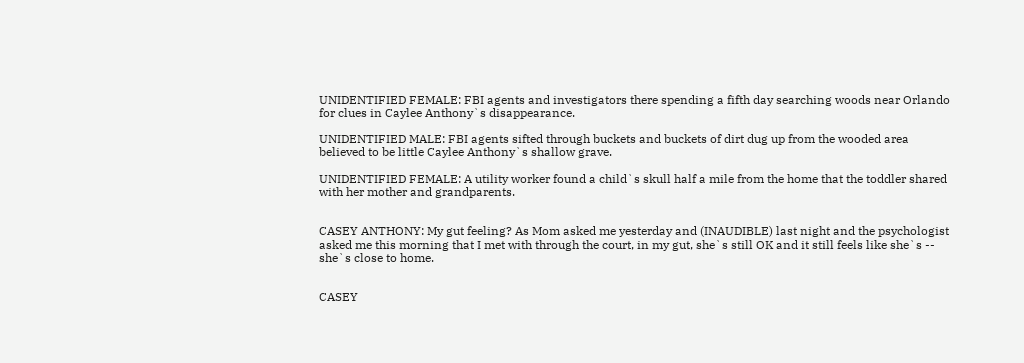UNIDENTIFIED FEMALE: FBI agents and investigators there spending a fifth day searching woods near Orlando for clues in Caylee Anthony`s disappearance.

UNIDENTIFIED MALE: FBI agents sifted through buckets and buckets of dirt dug up from the wooded area believed to be little Caylee Anthony`s shallow grave.

UNIDENTIFIED FEMALE: A utility worker found a child`s skull half a mile from the home that the toddler shared with her mother and grandparents.


CASEY ANTHONY: My gut feeling? As Mom asked me yesterday and (INAUDIBLE) last night and the psychologist asked me this morning that I met with through the court, in my gut, she`s still OK and it still feels like she`s -- she`s close to home.


CASEY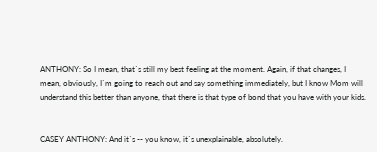ANTHONY: So I mean, that`s still my best feeling at the moment. Again, if that changes, I mean, obviously, I`m going to reach out and say something immediately, but I know Mom will understand this better than anyone, that there is that type of bond that you have with your kids.


CASEY ANTHONY: And it`s -- you know, it`s unexplainable, absolutely.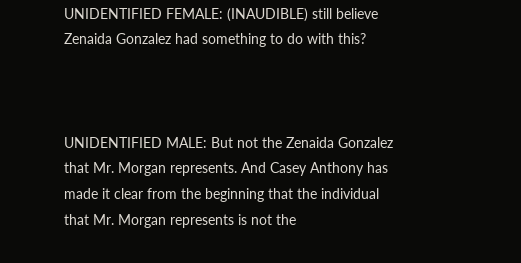UNIDENTIFIED FEMALE: (INAUDIBLE) still believe Zenaida Gonzalez had something to do with this?



UNIDENTIFIED MALE: But not the Zenaida Gonzalez that Mr. Morgan represents. And Casey Anthony has made it clear from the beginning that the individual that Mr. Morgan represents is not the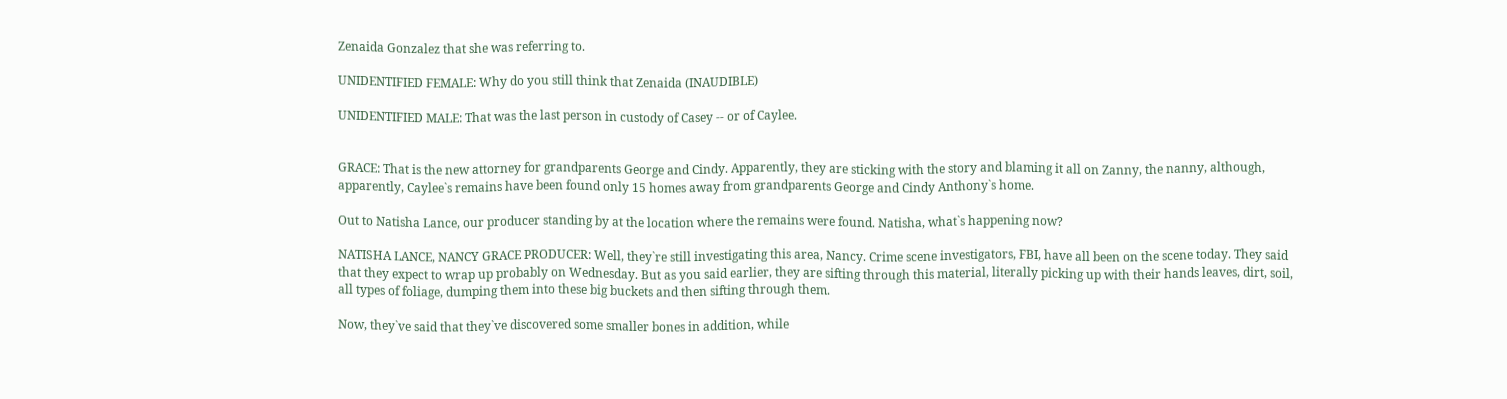Zenaida Gonzalez that she was referring to.

UNIDENTIFIED FEMALE: Why do you still think that Zenaida (INAUDIBLE)

UNIDENTIFIED MALE: That was the last person in custody of Casey -- or of Caylee.


GRACE: That is the new attorney for grandparents George and Cindy. Apparently, they are sticking with the story and blaming it all on Zanny, the nanny, although, apparently, Caylee`s remains have been found only 15 homes away from grandparents George and Cindy Anthony`s home.

Out to Natisha Lance, our producer standing by at the location where the remains were found. Natisha, what`s happening now?

NATISHA LANCE, NANCY GRACE PRODUCER: Well, they`re still investigating this area, Nancy. Crime scene investigators, FBI, have all been on the scene today. They said that they expect to wrap up probably on Wednesday. But as you said earlier, they are sifting through this material, literally picking up with their hands leaves, dirt, soil, all types of foliage, dumping them into these big buckets and then sifting through them.

Now, they`ve said that they`ve discovered some smaller bones in addition, while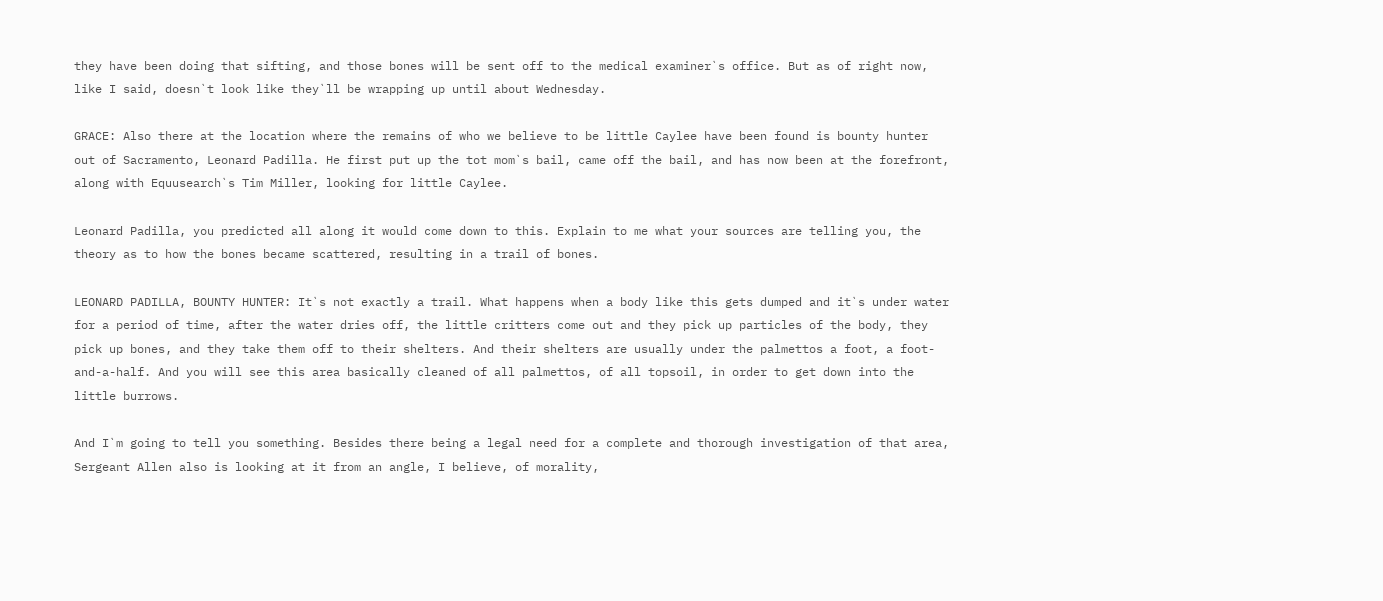they have been doing that sifting, and those bones will be sent off to the medical examiner`s office. But as of right now, like I said, doesn`t look like they`ll be wrapping up until about Wednesday.

GRACE: Also there at the location where the remains of who we believe to be little Caylee have been found is bounty hunter out of Sacramento, Leonard Padilla. He first put up the tot mom`s bail, came off the bail, and has now been at the forefront, along with Equusearch`s Tim Miller, looking for little Caylee.

Leonard Padilla, you predicted all along it would come down to this. Explain to me what your sources are telling you, the theory as to how the bones became scattered, resulting in a trail of bones.

LEONARD PADILLA, BOUNTY HUNTER: It`s not exactly a trail. What happens when a body like this gets dumped and it`s under water for a period of time, after the water dries off, the little critters come out and they pick up particles of the body, they pick up bones, and they take them off to their shelters. And their shelters are usually under the palmettos a foot, a foot-and-a-half. And you will see this area basically cleaned of all palmettos, of all topsoil, in order to get down into the little burrows.

And I`m going to tell you something. Besides there being a legal need for a complete and thorough investigation of that area, Sergeant Allen also is looking at it from an angle, I believe, of morality,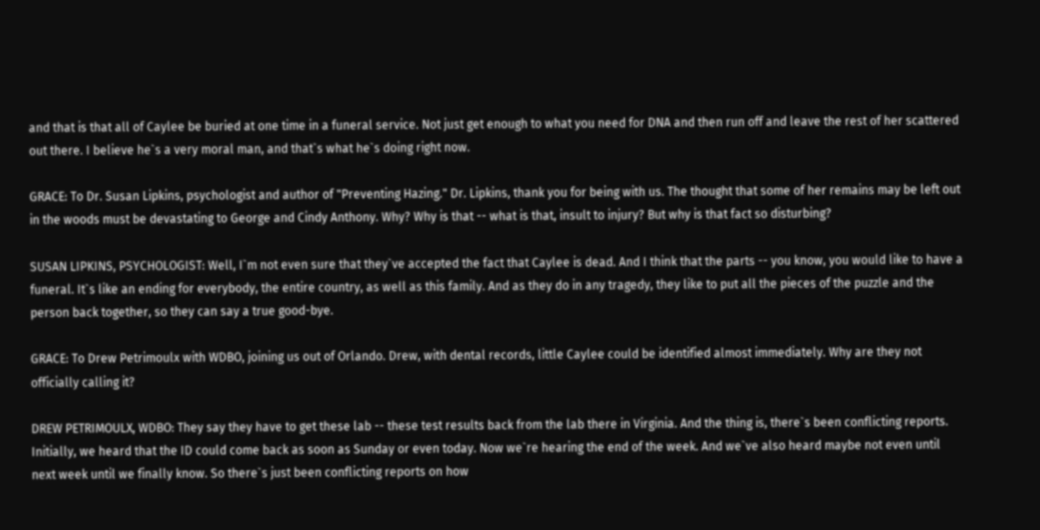and that is that all of Caylee be buried at one time in a funeral service. Not just get enough to what you need for DNA and then run off and leave the rest of her scattered out there. I believe he`s a very moral man, and that`s what he`s doing right now.

GRACE: To Dr. Susan Lipkins, psychologist and author of "Preventing Hazing." Dr. Lipkins, thank you for being with us. The thought that some of her remains may be left out in the woods must be devastating to George and Cindy Anthony. Why? Why is that -- what is that, insult to injury? But why is that fact so disturbing?

SUSAN LIPKINS, PSYCHOLOGIST: Well, I`m not even sure that they`ve accepted the fact that Caylee is dead. And I think that the parts -- you know, you would like to have a funeral. It`s like an ending for everybody, the entire country, as well as this family. And as they do in any tragedy, they like to put all the pieces of the puzzle and the person back together, so they can say a true good-bye.

GRACE: To Drew Petrimoulx with WDBO, joining us out of Orlando. Drew, with dental records, little Caylee could be identified almost immediately. Why are they not officially calling it?

DREW PETRIMOULX, WDBO: They say they have to get these lab -- these test results back from the lab there in Virginia. And the thing is, there`s been conflicting reports. Initially, we heard that the ID could come back as soon as Sunday or even today. Now we`re hearing the end of the week. And we`ve also heard maybe not even until next week until we finally know. So there`s just been conflicting reports on how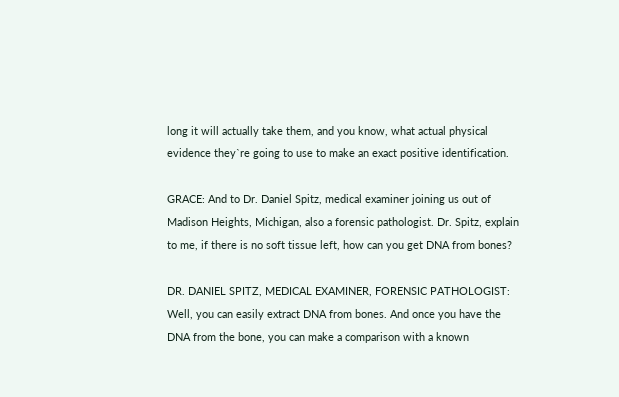long it will actually take them, and you know, what actual physical evidence they`re going to use to make an exact positive identification.

GRACE: And to Dr. Daniel Spitz, medical examiner joining us out of Madison Heights, Michigan, also a forensic pathologist. Dr. Spitz, explain to me, if there is no soft tissue left, how can you get DNA from bones?

DR. DANIEL SPITZ, MEDICAL EXAMINER, FORENSIC PATHOLOGIST: Well, you can easily extract DNA from bones. And once you have the DNA from the bone, you can make a comparison with a known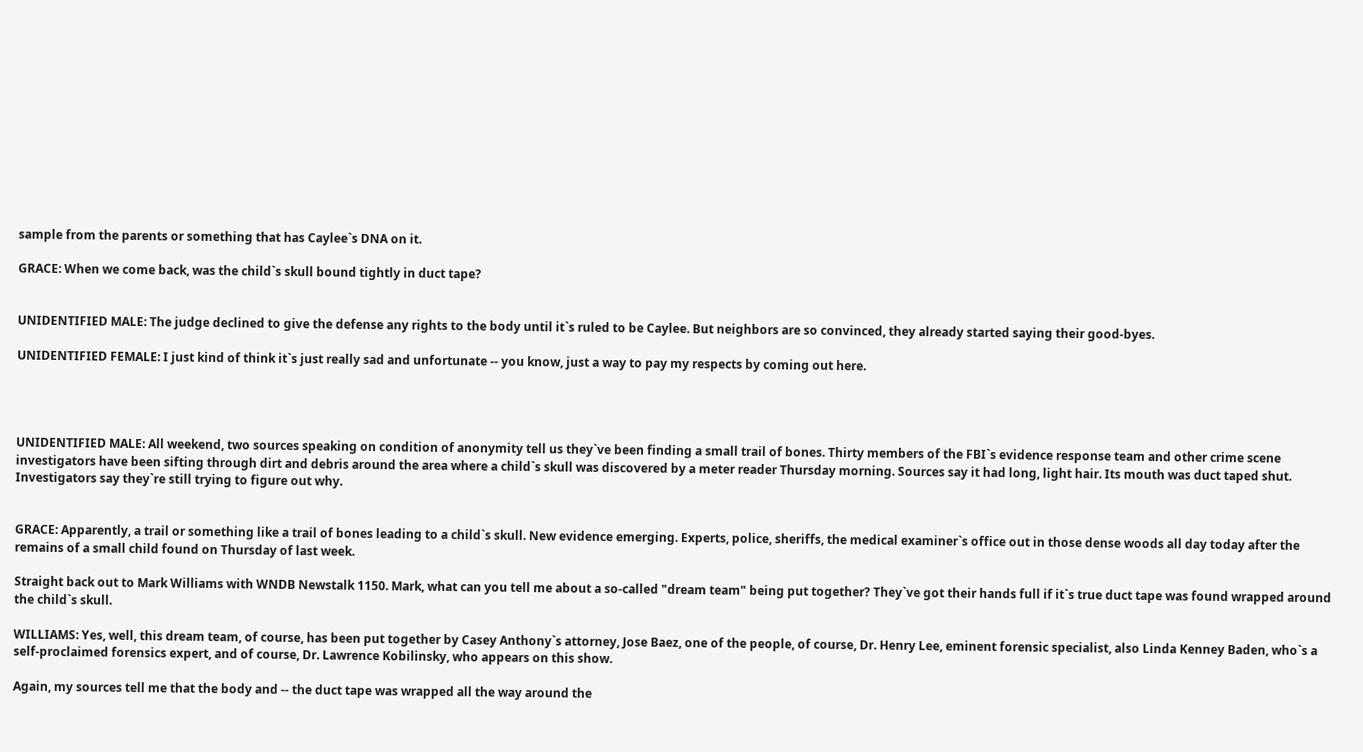sample from the parents or something that has Caylee`s DNA on it.

GRACE: When we come back, was the child`s skull bound tightly in duct tape?


UNIDENTIFIED MALE: The judge declined to give the defense any rights to the body until it`s ruled to be Caylee. But neighbors are so convinced, they already started saying their good-byes.

UNIDENTIFIED FEMALE: I just kind of think it`s just really sad and unfortunate -- you know, just a way to pay my respects by coming out here.




UNIDENTIFIED MALE: All weekend, two sources speaking on condition of anonymity tell us they`ve been finding a small trail of bones. Thirty members of the FBI`s evidence response team and other crime scene investigators have been sifting through dirt and debris around the area where a child`s skull was discovered by a meter reader Thursday morning. Sources say it had long, light hair. Its mouth was duct taped shut. Investigators say they`re still trying to figure out why.


GRACE: Apparently, a trail or something like a trail of bones leading to a child`s skull. New evidence emerging. Experts, police, sheriffs, the medical examiner`s office out in those dense woods all day today after the remains of a small child found on Thursday of last week.

Straight back out to Mark Williams with WNDB Newstalk 1150. Mark, what can you tell me about a so-called "dream team" being put together? They`ve got their hands full if it`s true duct tape was found wrapped around the child`s skull.

WILLIAMS: Yes, well, this dream team, of course, has been put together by Casey Anthony`s attorney, Jose Baez, one of the people, of course, Dr. Henry Lee, eminent forensic specialist, also Linda Kenney Baden, who`s a self-proclaimed forensics expert, and of course, Dr. Lawrence Kobilinsky, who appears on this show.

Again, my sources tell me that the body and -- the duct tape was wrapped all the way around the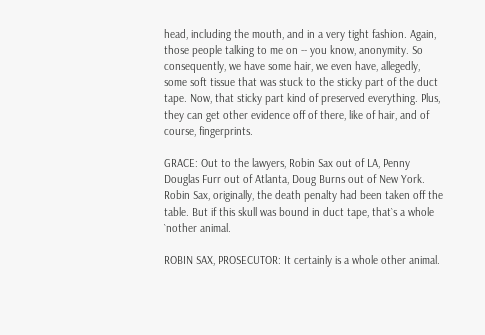head, including the mouth, and in a very tight fashion. Again, those people talking to me on -- you know, anonymity. So consequently, we have some hair, we even have, allegedly, some soft tissue that was stuck to the sticky part of the duct tape. Now, that sticky part kind of preserved everything. Plus, they can get other evidence off of there, like of hair, and of course, fingerprints.

GRACE: Out to the lawyers, Robin Sax out of LA, Penny Douglas Furr out of Atlanta, Doug Burns out of New York. Robin Sax, originally, the death penalty had been taken off the table. But if this skull was bound in duct tape, that`s a whole `nother animal.

ROBIN SAX, PROSECUTOR: It certainly is a whole other animal.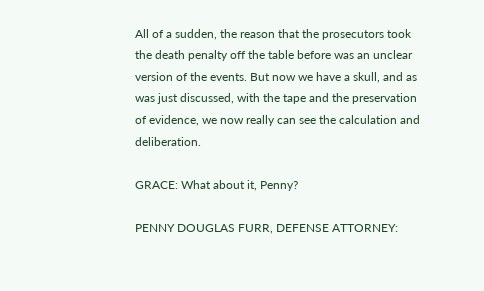All of a sudden, the reason that the prosecutors took the death penalty off the table before was an unclear version of the events. But now we have a skull, and as was just discussed, with the tape and the preservation of evidence, we now really can see the calculation and deliberation.

GRACE: What about it, Penny?

PENNY DOUGLAS FURR, DEFENSE ATTORNEY: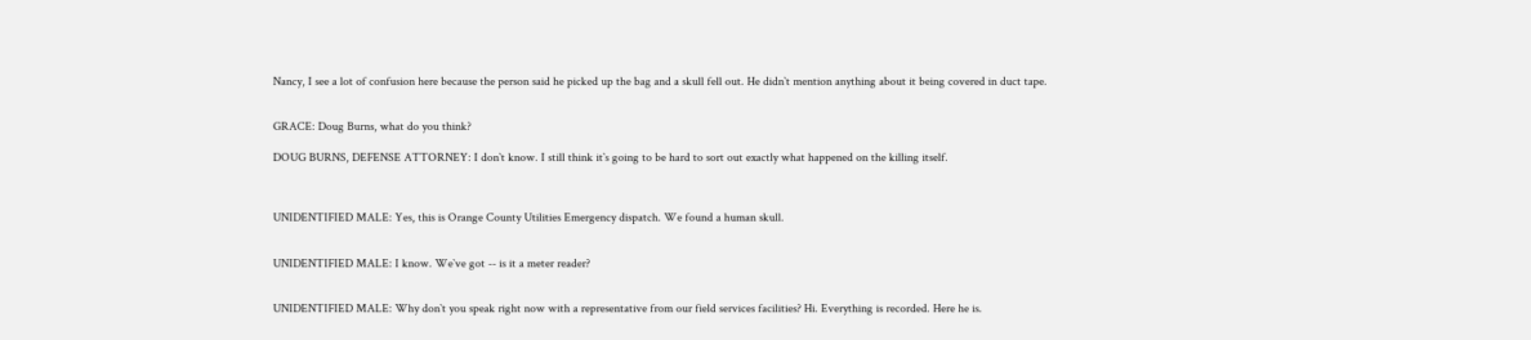Nancy, I see a lot of confusion here because the person said he picked up the bag and a skull fell out. He didn`t mention anything about it being covered in duct tape.


GRACE: Doug Burns, what do you think?

DOUG BURNS, DEFENSE ATTORNEY: I don`t know. I still think it`s going to be hard to sort out exactly what happened on the killing itself.



UNIDENTIFIED MALE: Yes, this is Orange County Utilities Emergency dispatch. We found a human skull.


UNIDENTIFIED MALE: I know. We`ve got -- is it a meter reader?


UNIDENTIFIED MALE: Why don`t you speak right now with a representative from our field services facilities? Hi. Everything is recorded. Here he is.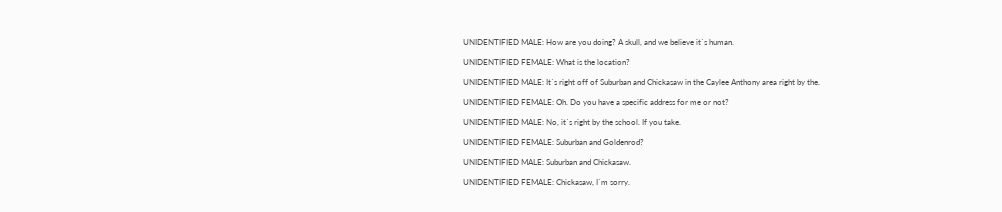UNIDENTIFIED MALE: How are you doing? A skull, and we believe it`s human.

UNIDENTIFIED FEMALE: What is the location?

UNIDENTIFIED MALE: It`s right off of Suburban and Chickasaw in the Caylee Anthony area right by the.

UNIDENTIFIED FEMALE: Oh. Do you have a specific address for me or not?

UNIDENTIFIED MALE: No, it`s right by the school. If you take.

UNIDENTIFIED FEMALE: Suburban and Goldenrod?

UNIDENTIFIED MALE: Suburban and Chickasaw.

UNIDENTIFIED FEMALE: Chickasaw, I`m sorry.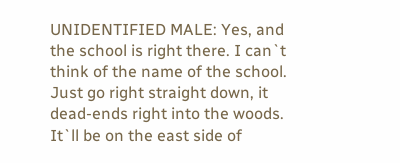UNIDENTIFIED MALE: Yes, and the school is right there. I can`t think of the name of the school. Just go right straight down, it dead-ends right into the woods. It`ll be on the east side of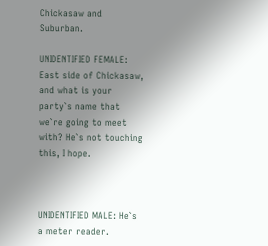Chickasaw and Suburban.

UNIDENTIFIED FEMALE: East side of Chickasaw, and what is your party`s name that we`re going to meet with? He`s not touching this, I hope.



UNIDENTIFIED MALE: He`s a meter reader.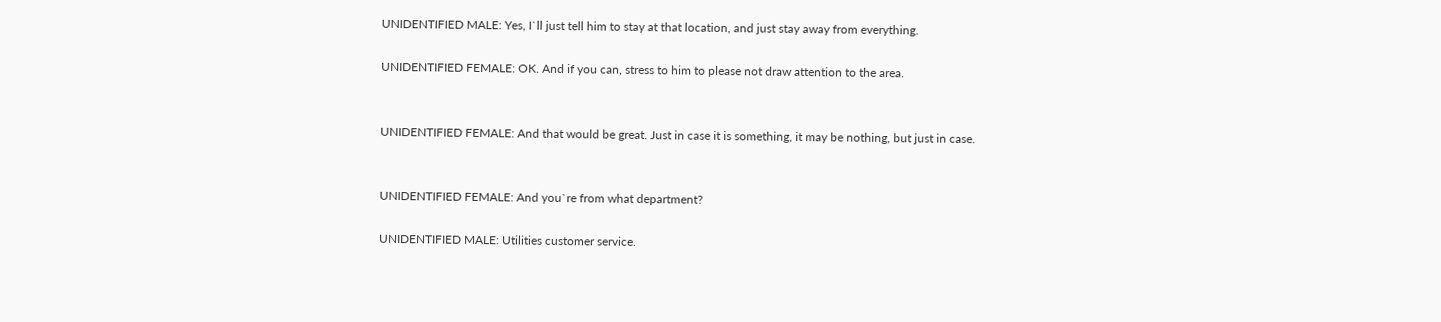UNIDENTIFIED MALE: Yes, I`ll just tell him to stay at that location, and just stay away from everything.

UNIDENTIFIED FEMALE: OK. And if you can, stress to him to please not draw attention to the area.


UNIDENTIFIED FEMALE: And that would be great. Just in case it is something, it may be nothing, but just in case.


UNIDENTIFIED FEMALE: And you`re from what department?

UNIDENTIFIED MALE: Utilities customer service.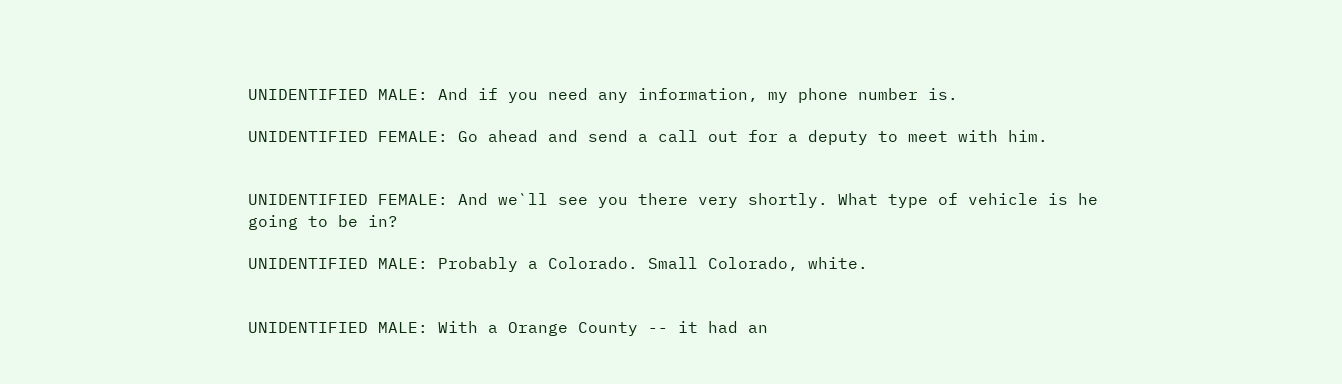UNIDENTIFIED MALE: And if you need any information, my phone number is.

UNIDENTIFIED FEMALE: Go ahead and send a call out for a deputy to meet with him.


UNIDENTIFIED FEMALE: And we`ll see you there very shortly. What type of vehicle is he going to be in?

UNIDENTIFIED MALE: Probably a Colorado. Small Colorado, white.


UNIDENTIFIED MALE: With a Orange County -- it had an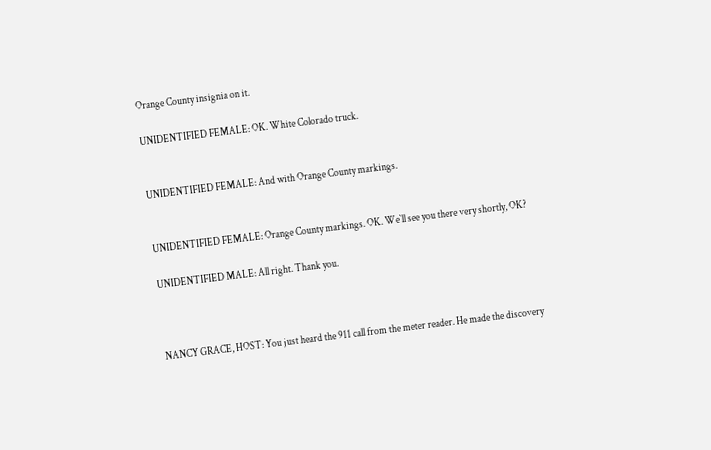Orange County insignia on it.

UNIDENTIFIED FEMALE: OK. White Colorado truck.


UNIDENTIFIED FEMALE: And with Orange County markings.


UNIDENTIFIED FEMALE: Orange County markings. OK. We`ll see you there very shortly, OK?

UNIDENTIFIED MALE: All right. Thank you.



NANCY GRACE, HOST: You just heard the 911 call from the meter reader. He made the discovery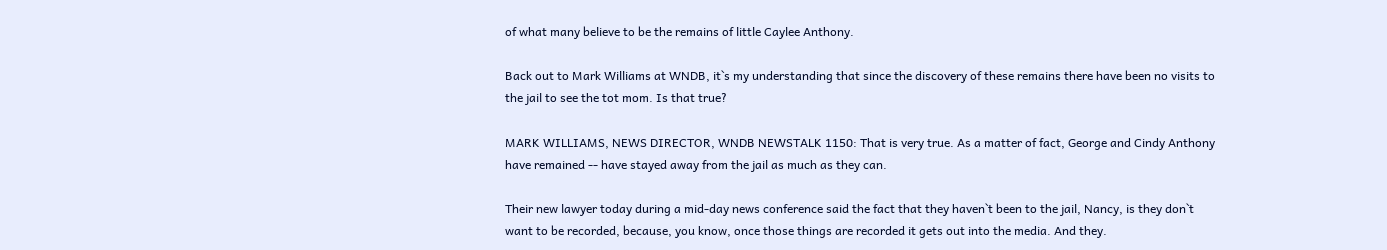of what many believe to be the remains of little Caylee Anthony.

Back out to Mark Williams at WNDB, it`s my understanding that since the discovery of these remains there have been no visits to the jail to see the tot mom. Is that true?

MARK WILLIAMS, NEWS DIRECTOR, WNDB NEWSTALK 1150: That is very true. As a matter of fact, George and Cindy Anthony have remained -- have stayed away from the jail as much as they can.

Their new lawyer today during a mid-day news conference said the fact that they haven`t been to the jail, Nancy, is they don`t want to be recorded, because, you know, once those things are recorded it gets out into the media. And they.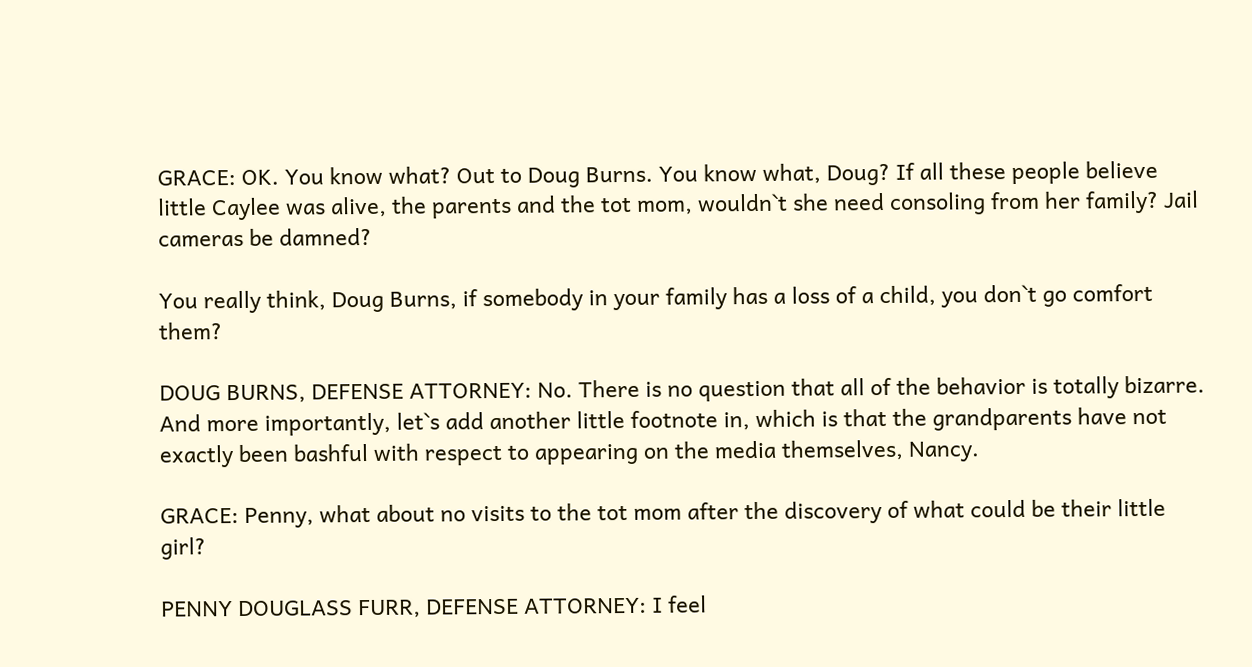GRACE: OK. You know what? Out to Doug Burns. You know what, Doug? If all these people believe little Caylee was alive, the parents and the tot mom, wouldn`t she need consoling from her family? Jail cameras be damned?

You really think, Doug Burns, if somebody in your family has a loss of a child, you don`t go comfort them?

DOUG BURNS, DEFENSE ATTORNEY: No. There is no question that all of the behavior is totally bizarre. And more importantly, let`s add another little footnote in, which is that the grandparents have not exactly been bashful with respect to appearing on the media themselves, Nancy.

GRACE: Penny, what about no visits to the tot mom after the discovery of what could be their little girl?

PENNY DOUGLASS FURR, DEFENSE ATTORNEY: I feel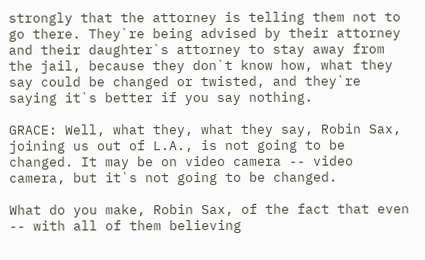strongly that the attorney is telling them not to go there. They`re being advised by their attorney and their daughter`s attorney to stay away from the jail, because they don`t know how, what they say could be changed or twisted, and they`re saying it`s better if you say nothing.

GRACE: Well, what they, what they say, Robin Sax, joining us out of L.A., is not going to be changed. It may be on video camera -- video camera, but it`s not going to be changed.

What do you make, Robin Sax, of the fact that even -- with all of them believing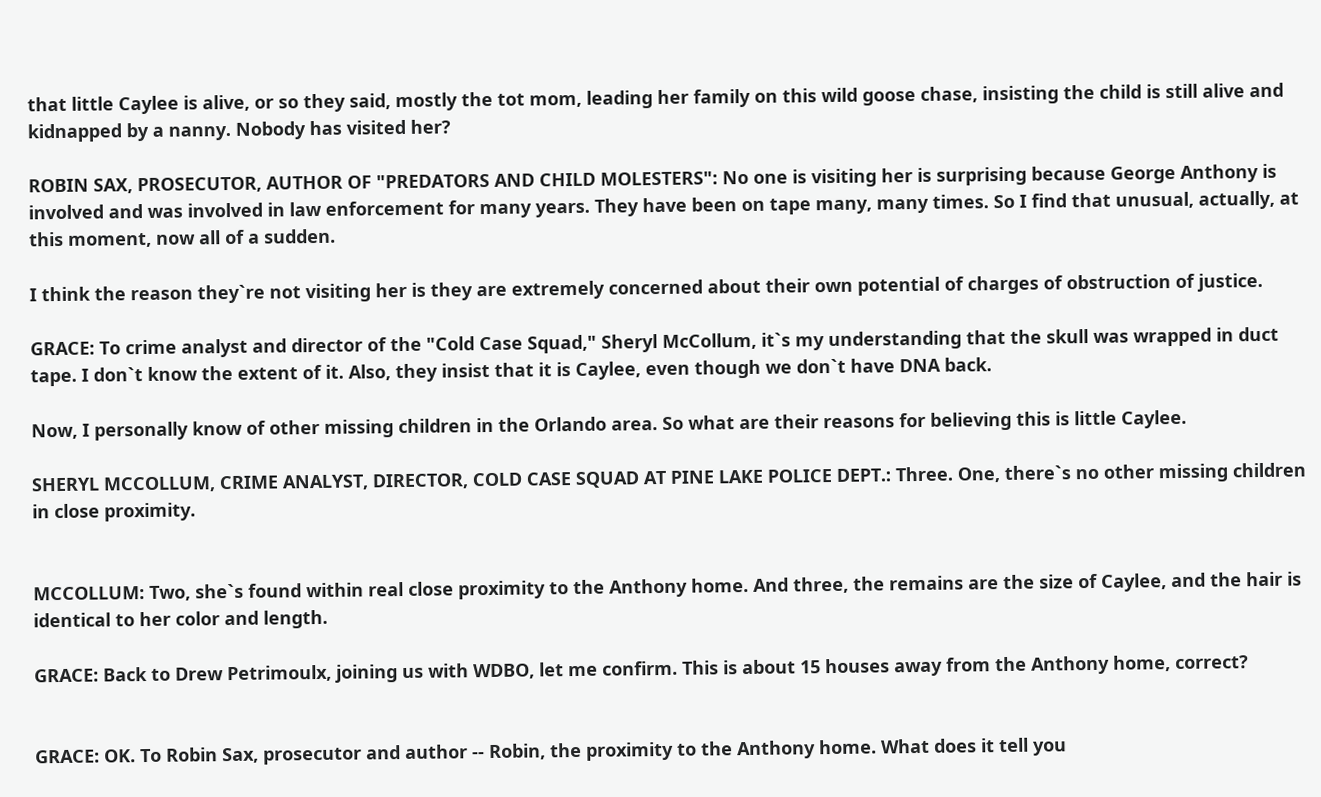that little Caylee is alive, or so they said, mostly the tot mom, leading her family on this wild goose chase, insisting the child is still alive and kidnapped by a nanny. Nobody has visited her?

ROBIN SAX, PROSECUTOR, AUTHOR OF "PREDATORS AND CHILD MOLESTERS": No one is visiting her is surprising because George Anthony is involved and was involved in law enforcement for many years. They have been on tape many, many times. So I find that unusual, actually, at this moment, now all of a sudden.

I think the reason they`re not visiting her is they are extremely concerned about their own potential of charges of obstruction of justice.

GRACE: To crime analyst and director of the "Cold Case Squad," Sheryl McCollum, it`s my understanding that the skull was wrapped in duct tape. I don`t know the extent of it. Also, they insist that it is Caylee, even though we don`t have DNA back.

Now, I personally know of other missing children in the Orlando area. So what are their reasons for believing this is little Caylee.

SHERYL MCCOLLUM, CRIME ANALYST, DIRECTOR, COLD CASE SQUAD AT PINE LAKE POLICE DEPT.: Three. One, there`s no other missing children in close proximity.


MCCOLLUM: Two, she`s found within real close proximity to the Anthony home. And three, the remains are the size of Caylee, and the hair is identical to her color and length.

GRACE: Back to Drew Petrimoulx, joining us with WDBO, let me confirm. This is about 15 houses away from the Anthony home, correct?


GRACE: OK. To Robin Sax, prosecutor and author -- Robin, the proximity to the Anthony home. What does it tell you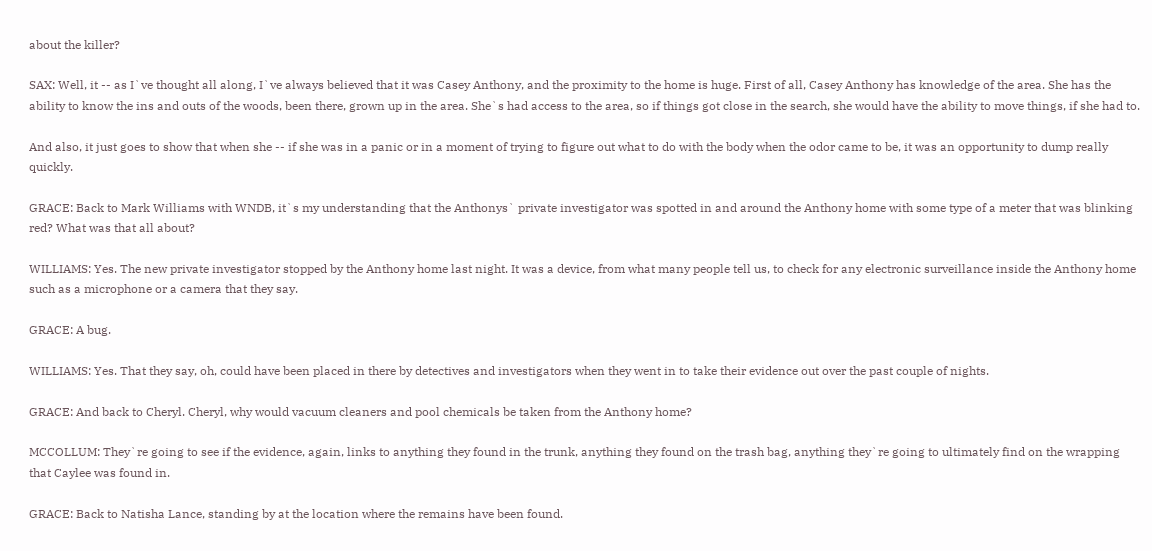about the killer?

SAX: Well, it -- as I`ve thought all along, I`ve always believed that it was Casey Anthony, and the proximity to the home is huge. First of all, Casey Anthony has knowledge of the area. She has the ability to know the ins and outs of the woods, been there, grown up in the area. She`s had access to the area, so if things got close in the search, she would have the ability to move things, if she had to.

And also, it just goes to show that when she -- if she was in a panic or in a moment of trying to figure out what to do with the body when the odor came to be, it was an opportunity to dump really quickly.

GRACE: Back to Mark Williams with WNDB, it`s my understanding that the Anthonys` private investigator was spotted in and around the Anthony home with some type of a meter that was blinking red? What was that all about?

WILLIAMS: Yes. The new private investigator stopped by the Anthony home last night. It was a device, from what many people tell us, to check for any electronic surveillance inside the Anthony home such as a microphone or a camera that they say.

GRACE: A bug.

WILLIAMS: Yes. That they say, oh, could have been placed in there by detectives and investigators when they went in to take their evidence out over the past couple of nights.

GRACE: And back to Cheryl. Cheryl, why would vacuum cleaners and pool chemicals be taken from the Anthony home?

MCCOLLUM: They`re going to see if the evidence, again, links to anything they found in the trunk, anything they found on the trash bag, anything they`re going to ultimately find on the wrapping that Caylee was found in.

GRACE: Back to Natisha Lance, standing by at the location where the remains have been found.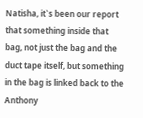Natisha, it`s been our report that something inside that bag, not just the bag and the duct tape itself, but something in the bag is linked back to the Anthony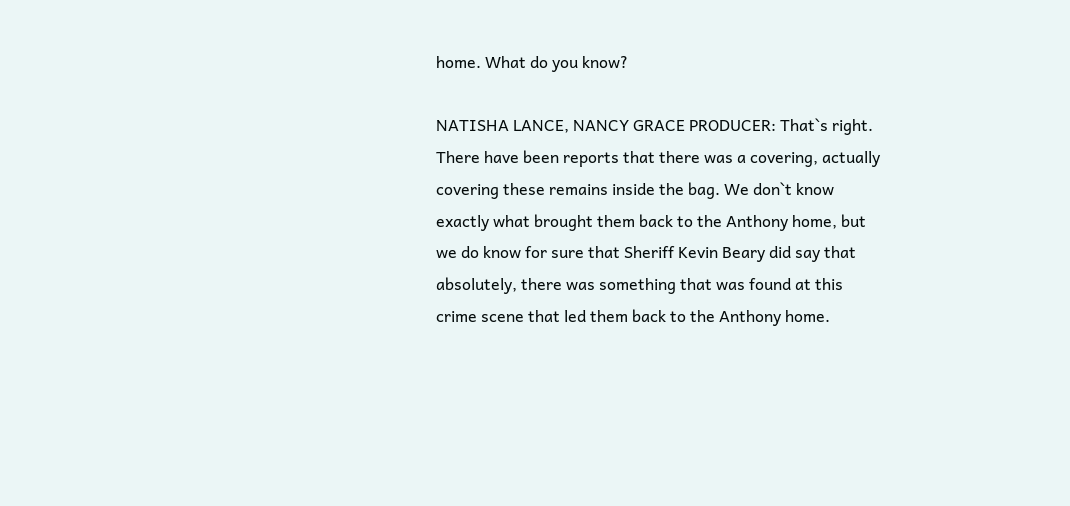home. What do you know?

NATISHA LANCE, NANCY GRACE PRODUCER: That`s right. There have been reports that there was a covering, actually covering these remains inside the bag. We don`t know exactly what brought them back to the Anthony home, but we do know for sure that Sheriff Kevin Beary did say that absolutely, there was something that was found at this crime scene that led them back to the Anthony home.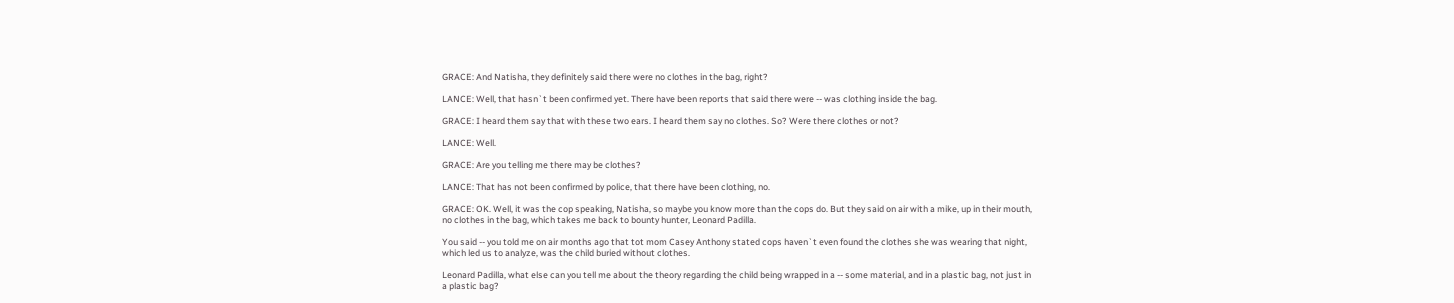GRACE: And Natisha, they definitely said there were no clothes in the bag, right?

LANCE: Well, that hasn`t been confirmed yet. There have been reports that said there were -- was clothing inside the bag.

GRACE: I heard them say that with these two ears. I heard them say no clothes. So? Were there clothes or not?

LANCE: Well.

GRACE: Are you telling me there may be clothes?

LANCE: That has not been confirmed by police, that there have been clothing, no.

GRACE: OK. Well, it was the cop speaking, Natisha, so maybe you know more than the cops do. But they said on air with a mike, up in their mouth, no clothes in the bag, which takes me back to bounty hunter, Leonard Padilla.

You said -- you told me on air months ago that tot mom Casey Anthony stated cops haven`t even found the clothes she was wearing that night, which led us to analyze, was the child buried without clothes.

Leonard Padilla, what else can you tell me about the theory regarding the child being wrapped in a -- some material, and in a plastic bag, not just in a plastic bag?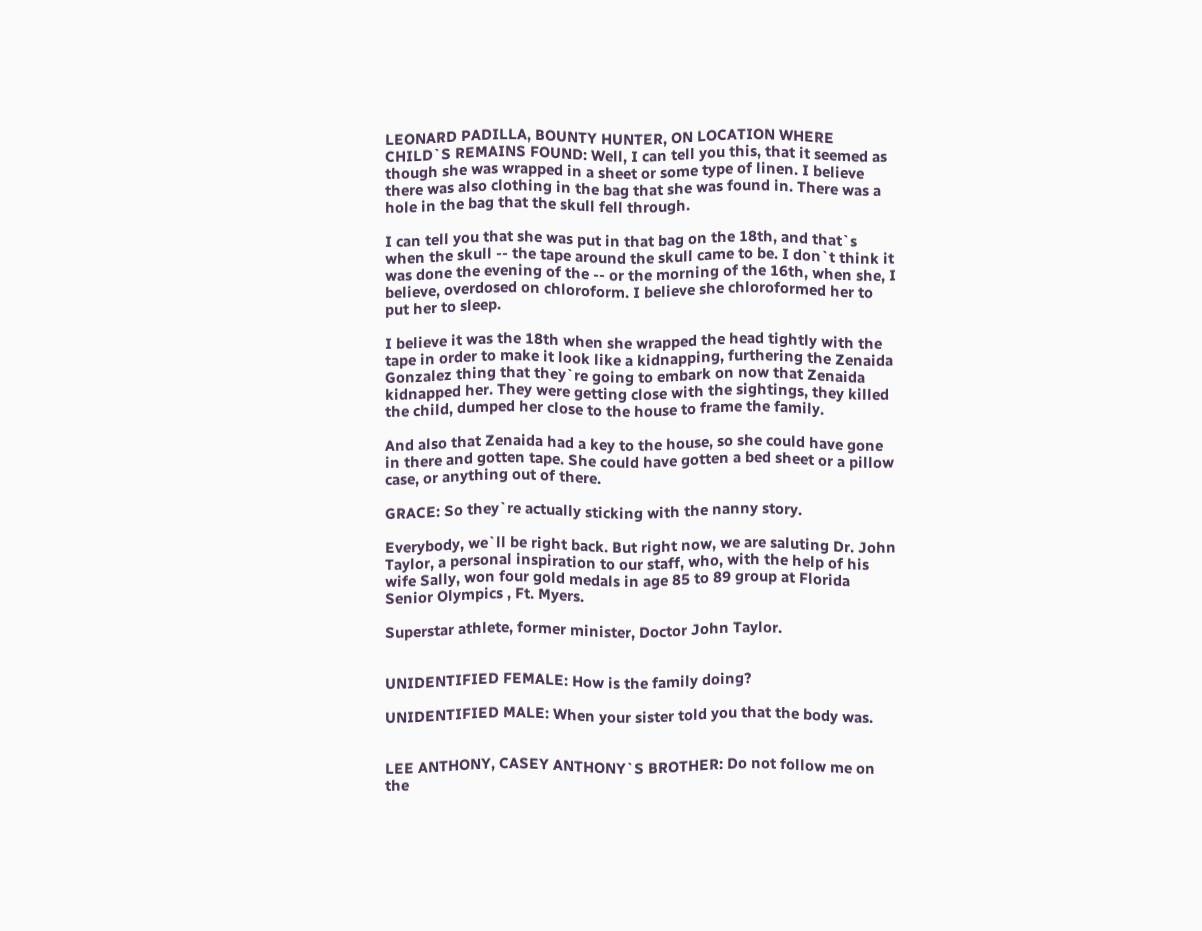LEONARD PADILLA, BOUNTY HUNTER, ON LOCATION WHERE CHILD`S REMAINS FOUND: Well, I can tell you this, that it seemed as though she was wrapped in a sheet or some type of linen. I believe there was also clothing in the bag that she was found in. There was a hole in the bag that the skull fell through.

I can tell you that she was put in that bag on the 18th, and that`s when the skull -- the tape around the skull came to be. I don`t think it was done the evening of the -- or the morning of the 16th, when she, I believe, overdosed on chloroform. I believe she chloroformed her to put her to sleep.

I believe it was the 18th when she wrapped the head tightly with the tape in order to make it look like a kidnapping, furthering the Zenaida Gonzalez thing that they`re going to embark on now that Zenaida kidnapped her. They were getting close with the sightings, they killed the child, dumped her close to the house to frame the family.

And also that Zenaida had a key to the house, so she could have gone in there and gotten tape. She could have gotten a bed sheet or a pillow case, or anything out of there.

GRACE: So they`re actually sticking with the nanny story.

Everybody, we`ll be right back. But right now, we are saluting Dr. John Taylor, a personal inspiration to our staff, who, with the help of his wife Sally, won four gold medals in age 85 to 89 group at Florida Senior Olympics , Ft. Myers.

Superstar athlete, former minister, Doctor John Taylor.


UNIDENTIFIED FEMALE: How is the family doing?

UNIDENTIFIED MALE: When your sister told you that the body was.


LEE ANTHONY, CASEY ANTHONY`S BROTHER: Do not follow me on the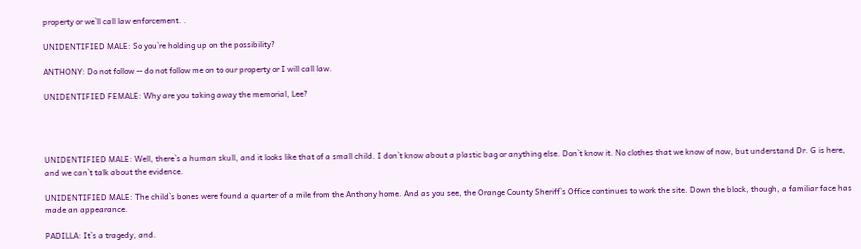property or we`ll call law enforcement. .

UNIDENTIFIED MALE: So you`re holding up on the possibility?

ANTHONY: Do not follow -- do not follow me on to our property or I will call law.

UNIDENTIFIED FEMALE: Why are you taking away the memorial, Lee?




UNIDENTIFIED MALE: Well, there`s a human skull, and it looks like that of a small child. I don`t know about a plastic bag or anything else. Don`t know it. No clothes that we know of now, but understand Dr. G is here, and we can`t talk about the evidence.

UNIDENTIFIED MALE: The child`s bones were found a quarter of a mile from the Anthony home. And as you see, the Orange County Sheriff`s Office continues to work the site. Down the block, though, a familiar face has made an appearance.

PADILLA: It`s a tragedy, and.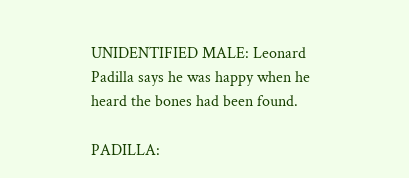UNIDENTIFIED MALE: Leonard Padilla says he was happy when he heard the bones had been found.

PADILLA: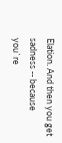Elation. And then you get sadness -- because you`re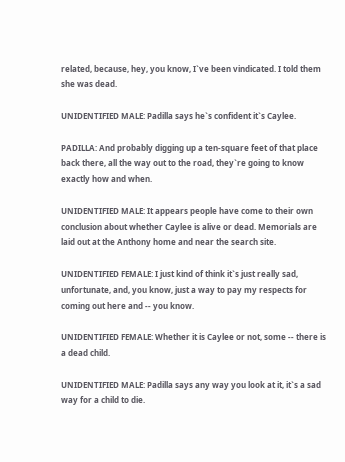related, because, hey, you know, I`ve been vindicated. I told them she was dead.

UNIDENTIFIED MALE: Padilla says he`s confident it`s Caylee.

PADILLA: And probably digging up a ten-square feet of that place back there, all the way out to the road, they`re going to know exactly how and when.

UNIDENTIFIED MALE: It appears people have come to their own conclusion about whether Caylee is alive or dead. Memorials are laid out at the Anthony home and near the search site.

UNIDENTIFIED FEMALE: I just kind of think it`s just really sad, unfortunate, and, you know, just a way to pay my respects for coming out here and -- you know.

UNIDENTIFIED FEMALE: Whether it is Caylee or not, some -- there is a dead child.

UNIDENTIFIED MALE: Padilla says any way you look at it, it`s a sad way for a child to die.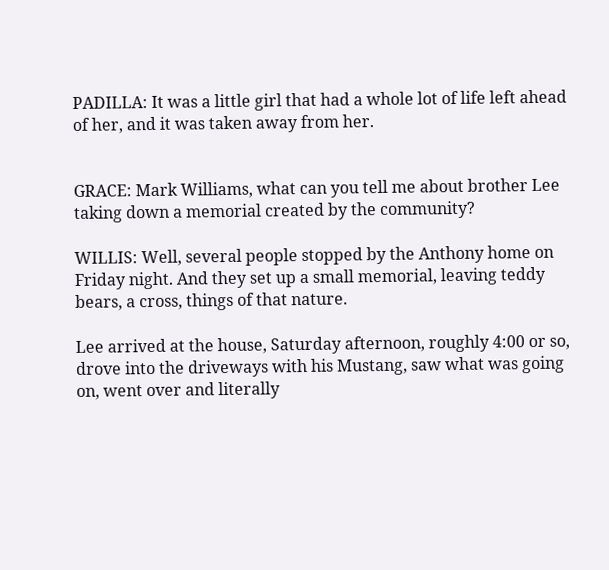PADILLA: It was a little girl that had a whole lot of life left ahead of her, and it was taken away from her.


GRACE: Mark Williams, what can you tell me about brother Lee taking down a memorial created by the community?

WILLIS: Well, several people stopped by the Anthony home on Friday night. And they set up a small memorial, leaving teddy bears, a cross, things of that nature.

Lee arrived at the house, Saturday afternoon, roughly 4:00 or so, drove into the driveways with his Mustang, saw what was going on, went over and literally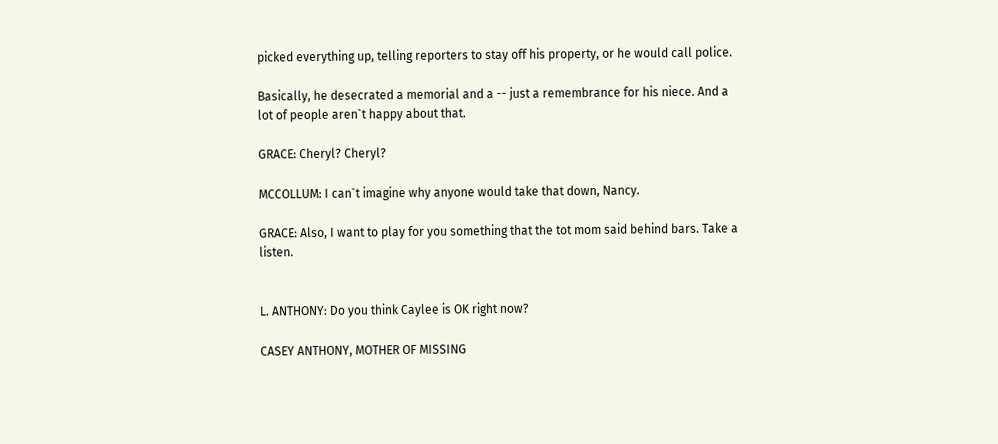picked everything up, telling reporters to stay off his property, or he would call police.

Basically, he desecrated a memorial and a -- just a remembrance for his niece. And a lot of people aren`t happy about that.

GRACE: Cheryl? Cheryl?

MCCOLLUM: I can`t imagine why anyone would take that down, Nancy.

GRACE: Also, I want to play for you something that the tot mom said behind bars. Take a listen.


L. ANTHONY: Do you think Caylee is OK right now?

CASEY ANTHONY, MOTHER OF MISSING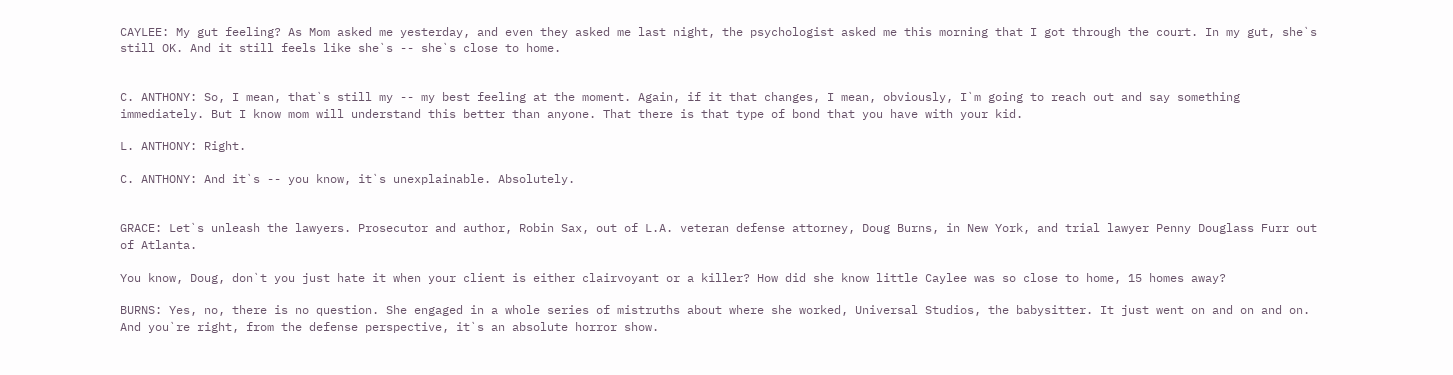CAYLEE: My gut feeling? As Mom asked me yesterday, and even they asked me last night, the psychologist asked me this morning that I got through the court. In my gut, she`s still OK. And it still feels like she`s -- she`s close to home.


C. ANTHONY: So, I mean, that`s still my -- my best feeling at the moment. Again, if it that changes, I mean, obviously, I`m going to reach out and say something immediately. But I know mom will understand this better than anyone. That there is that type of bond that you have with your kid.

L. ANTHONY: Right.

C. ANTHONY: And it`s -- you know, it`s unexplainable. Absolutely.


GRACE: Let`s unleash the lawyers. Prosecutor and author, Robin Sax, out of L.A. veteran defense attorney, Doug Burns, in New York, and trial lawyer Penny Douglass Furr out of Atlanta.

You know, Doug, don`t you just hate it when your client is either clairvoyant or a killer? How did she know little Caylee was so close to home, 15 homes away?

BURNS: Yes, no, there is no question. She engaged in a whole series of mistruths about where she worked, Universal Studios, the babysitter. It just went on and on and on. And you`re right, from the defense perspective, it`s an absolute horror show.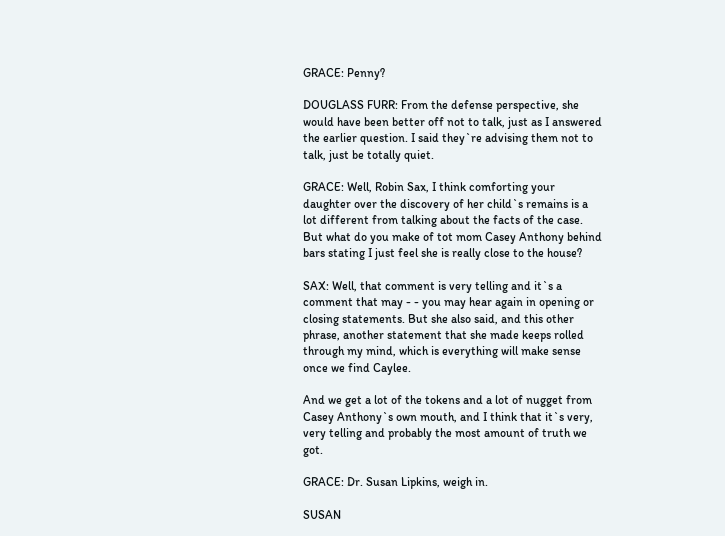GRACE: Penny?

DOUGLASS FURR: From the defense perspective, she would have been better off not to talk, just as I answered the earlier question. I said they`re advising them not to talk, just be totally quiet.

GRACE: Well, Robin Sax, I think comforting your daughter over the discovery of her child`s remains is a lot different from talking about the facts of the case. But what do you make of tot mom Casey Anthony behind bars stating I just feel she is really close to the house?

SAX: Well, that comment is very telling and it`s a comment that may - - you may hear again in opening or closing statements. But she also said, and this other phrase, another statement that she made keeps rolled through my mind, which is everything will make sense once we find Caylee.

And we get a lot of the tokens and a lot of nugget from Casey Anthony`s own mouth, and I think that it`s very, very telling and probably the most amount of truth we got.

GRACE: Dr. Susan Lipkins, weigh in.

SUSAN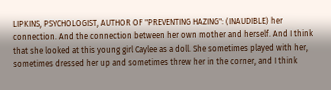LIPKINS, PSYCHOLOGIST, AUTHOR OF "PREVENTING HAZING": (INAUDIBLE) her connection. And the connection between her own mother and herself. And I think that she looked at this young girl Caylee as a doll. She sometimes played with her, sometimes dressed her up and sometimes threw her in the corner, and I think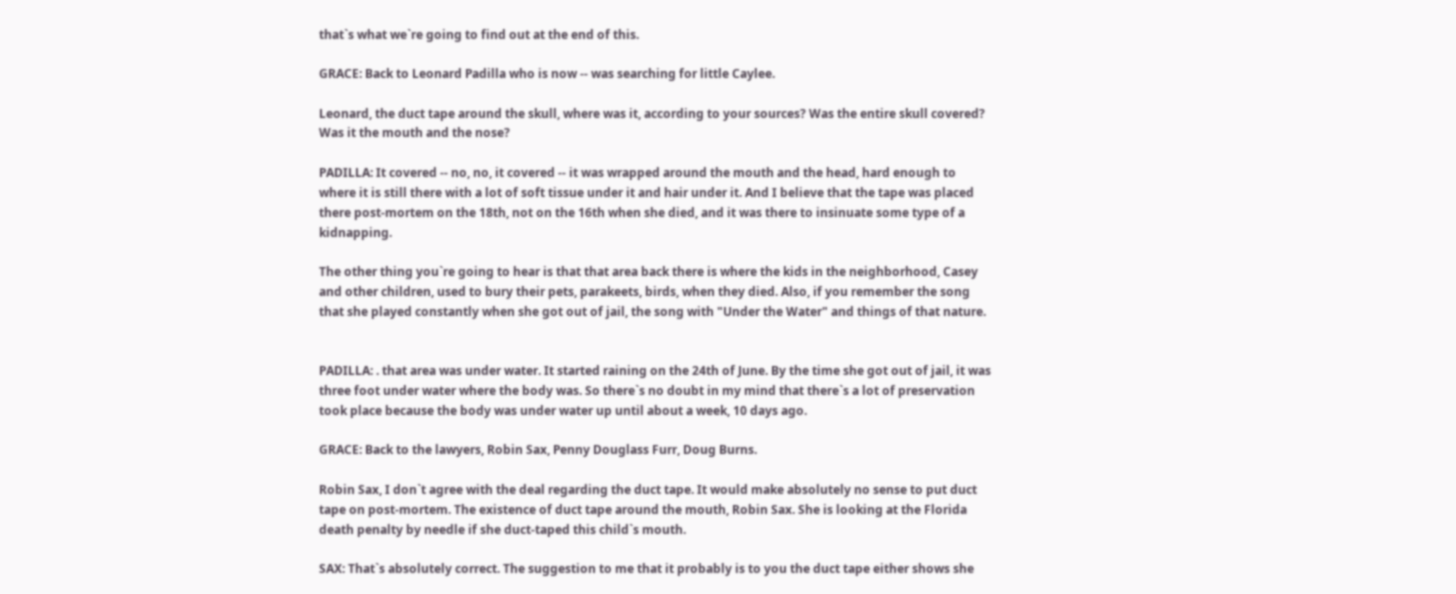that`s what we`re going to find out at the end of this.

GRACE: Back to Leonard Padilla who is now -- was searching for little Caylee.

Leonard, the duct tape around the skull, where was it, according to your sources? Was the entire skull covered? Was it the mouth and the nose?

PADILLA: It covered -- no, no, it covered -- it was wrapped around the mouth and the head, hard enough to where it is still there with a lot of soft tissue under it and hair under it. And I believe that the tape was placed there post-mortem on the 18th, not on the 16th when she died, and it was there to insinuate some type of a kidnapping.

The other thing you`re going to hear is that that area back there is where the kids in the neighborhood, Casey and other children, used to bury their pets, parakeets, birds, when they died. Also, if you remember the song that she played constantly when she got out of jail, the song with "Under the Water" and things of that nature.


PADILLA: . that area was under water. It started raining on the 24th of June. By the time she got out of jail, it was three foot under water where the body was. So there`s no doubt in my mind that there`s a lot of preservation took place because the body was under water up until about a week, 10 days ago.

GRACE: Back to the lawyers, Robin Sax, Penny Douglass Furr, Doug Burns.

Robin Sax, I don`t agree with the deal regarding the duct tape. It would make absolutely no sense to put duct tape on post-mortem. The existence of duct tape around the mouth, Robin Sax. She is looking at the Florida death penalty by needle if she duct-taped this child`s mouth.

SAX: That`s absolutely correct. The suggestion to me that it probably is to you the duct tape either shows she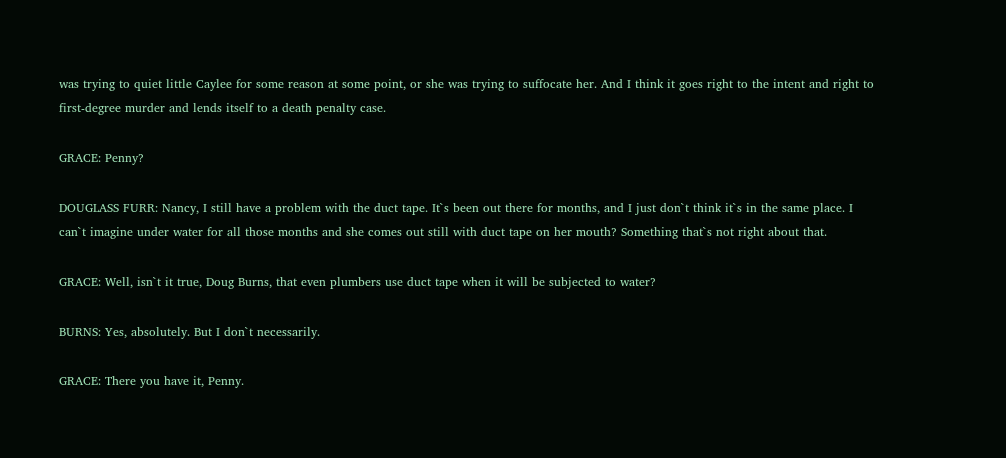was trying to quiet little Caylee for some reason at some point, or she was trying to suffocate her. And I think it goes right to the intent and right to first-degree murder and lends itself to a death penalty case.

GRACE: Penny?

DOUGLASS FURR: Nancy, I still have a problem with the duct tape. It`s been out there for months, and I just don`t think it`s in the same place. I can`t imagine under water for all those months and she comes out still with duct tape on her mouth? Something that`s not right about that.

GRACE: Well, isn`t it true, Doug Burns, that even plumbers use duct tape when it will be subjected to water?

BURNS: Yes, absolutely. But I don`t necessarily.

GRACE: There you have it, Penny.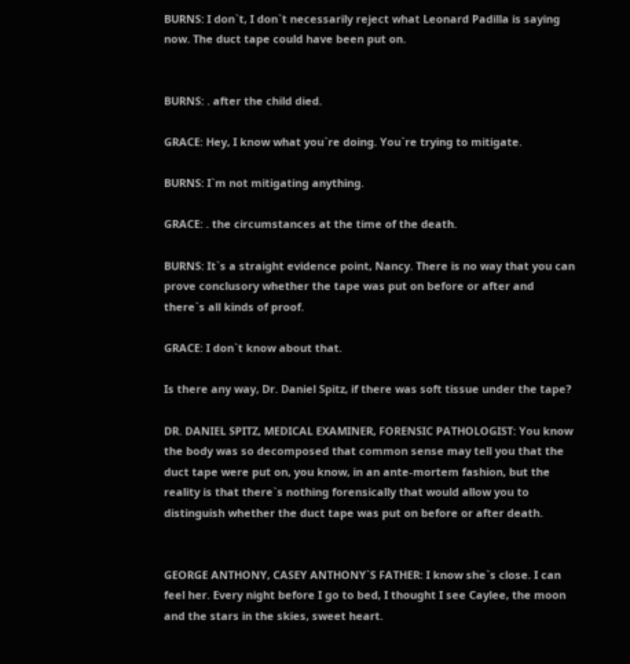BURNS: I don`t, I don`t necessarily reject what Leonard Padilla is saying now. The duct tape could have been put on.


BURNS: . after the child died.

GRACE: Hey, I know what you`re doing. You`re trying to mitigate.

BURNS: I`m not mitigating anything.

GRACE: . the circumstances at the time of the death.

BURNS: It`s a straight evidence point, Nancy. There is no way that you can prove conclusory whether the tape was put on before or after and there`s all kinds of proof.

GRACE: I don`t know about that.

Is there any way, Dr. Daniel Spitz, if there was soft tissue under the tape?

DR. DANIEL SPITZ, MEDICAL EXAMINER, FORENSIC PATHOLOGIST: You know the body was so decomposed that common sense may tell you that the duct tape were put on, you know, in an ante-mortem fashion, but the reality is that there`s nothing forensically that would allow you to distinguish whether the duct tape was put on before or after death.


GEORGE ANTHONY, CASEY ANTHONY`S FATHER: I know she`s close. I can feel her. Every night before I go to bed, I thought I see Caylee, the moon and the stars in the skies, sweet heart.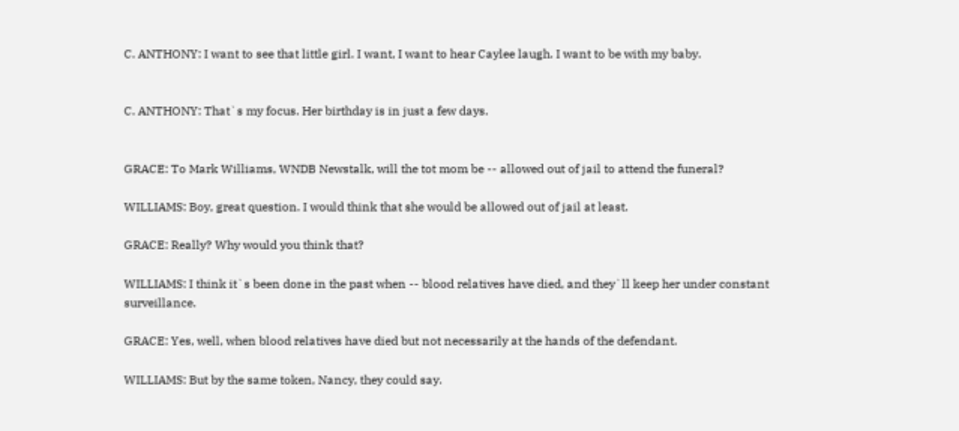C. ANTHONY: I want to see that little girl. I want, I want to hear Caylee laugh. I want to be with my baby.


C. ANTHONY: That`s my focus. Her birthday is in just a few days.


GRACE: To Mark Williams, WNDB Newstalk, will the tot mom be -- allowed out of jail to attend the funeral?

WILLIAMS: Boy, great question. I would think that she would be allowed out of jail at least.

GRACE: Really? Why would you think that?

WILLIAMS: I think it`s been done in the past when -- blood relatives have died, and they`ll keep her under constant surveillance.

GRACE: Yes, well, when blood relatives have died but not necessarily at the hands of the defendant.

WILLIAMS: But by the same token, Nancy, they could say.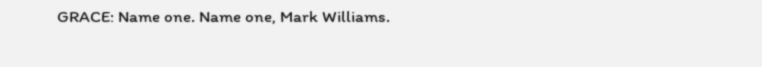GRACE: Name one. Name one, Mark Williams.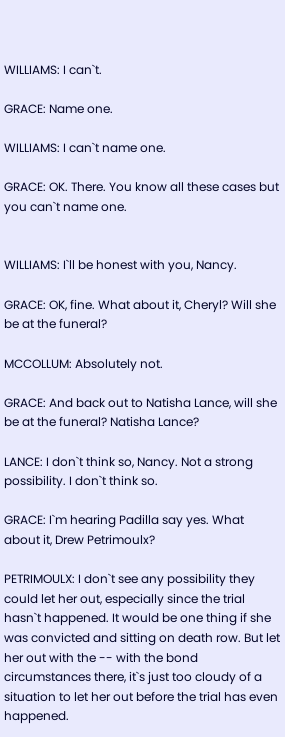WILLIAMS: I can`t.

GRACE: Name one.

WILLIAMS: I can`t name one.

GRACE: OK. There. You know all these cases but you can`t name one.


WILLIAMS: I`ll be honest with you, Nancy.

GRACE: OK, fine. What about it, Cheryl? Will she be at the funeral?

MCCOLLUM: Absolutely not.

GRACE: And back out to Natisha Lance, will she be at the funeral? Natisha Lance?

LANCE: I don`t think so, Nancy. Not a strong possibility. I don`t think so.

GRACE: I`m hearing Padilla say yes. What about it, Drew Petrimoulx?

PETRIMOULX: I don`t see any possibility they could let her out, especially since the trial hasn`t happened. It would be one thing if she was convicted and sitting on death row. But let her out with the -- with the bond circumstances there, it`s just too cloudy of a situation to let her out before the trial has even happened.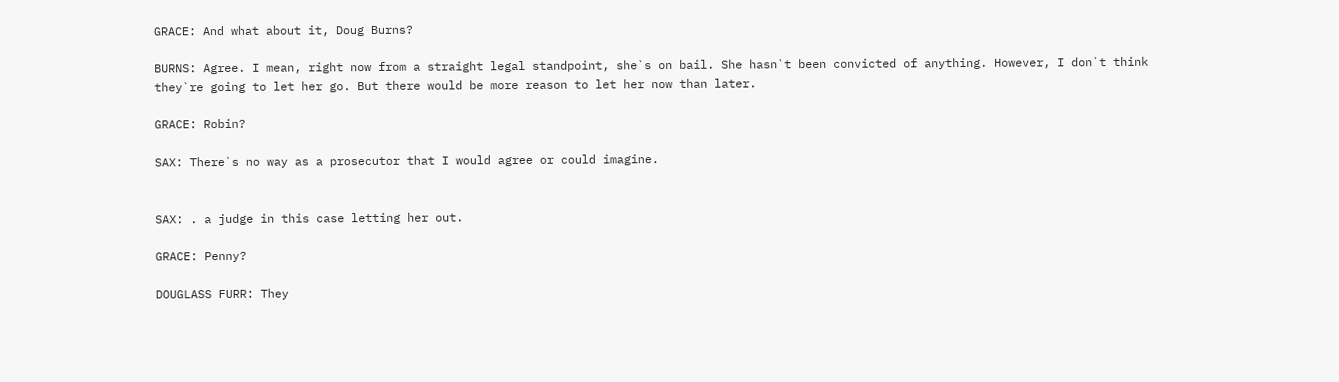GRACE: And what about it, Doug Burns?

BURNS: Agree. I mean, right now from a straight legal standpoint, she`s on bail. She hasn`t been convicted of anything. However, I don`t think they`re going to let her go. But there would be more reason to let her now than later.

GRACE: Robin?

SAX: There`s no way as a prosecutor that I would agree or could imagine.


SAX: . a judge in this case letting her out.

GRACE: Penny?

DOUGLASS FURR: They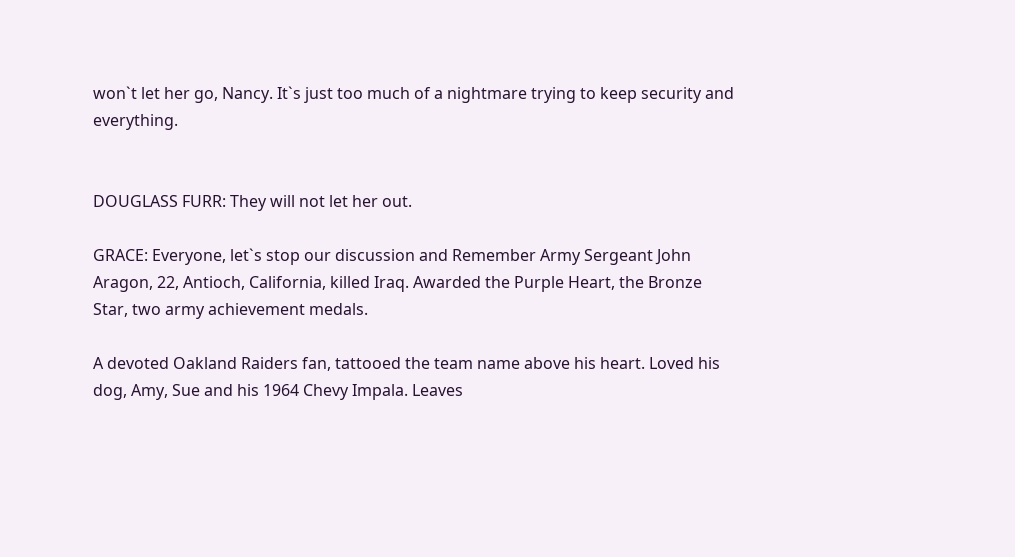won`t let her go, Nancy. It`s just too much of a nightmare trying to keep security and everything.


DOUGLASS FURR: They will not let her out.

GRACE: Everyone, let`s stop our discussion and Remember Army Sergeant John Aragon, 22, Antioch, California, killed Iraq. Awarded the Purple Heart, the Bronze Star, two army achievement medals.

A devoted Oakland Raiders fan, tattooed the team name above his heart. Loved his dog, Amy, Sue and his 1964 Chevy Impala. Leaves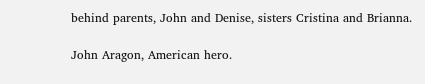behind parents, John and Denise, sisters Cristina and Brianna.

John Aragon, American hero.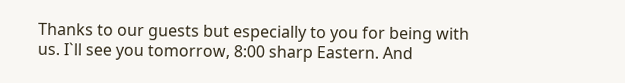Thanks to our guests but especially to you for being with us. I`ll see you tomorrow, 8:00 sharp Eastern. And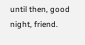until then, good night, friend.